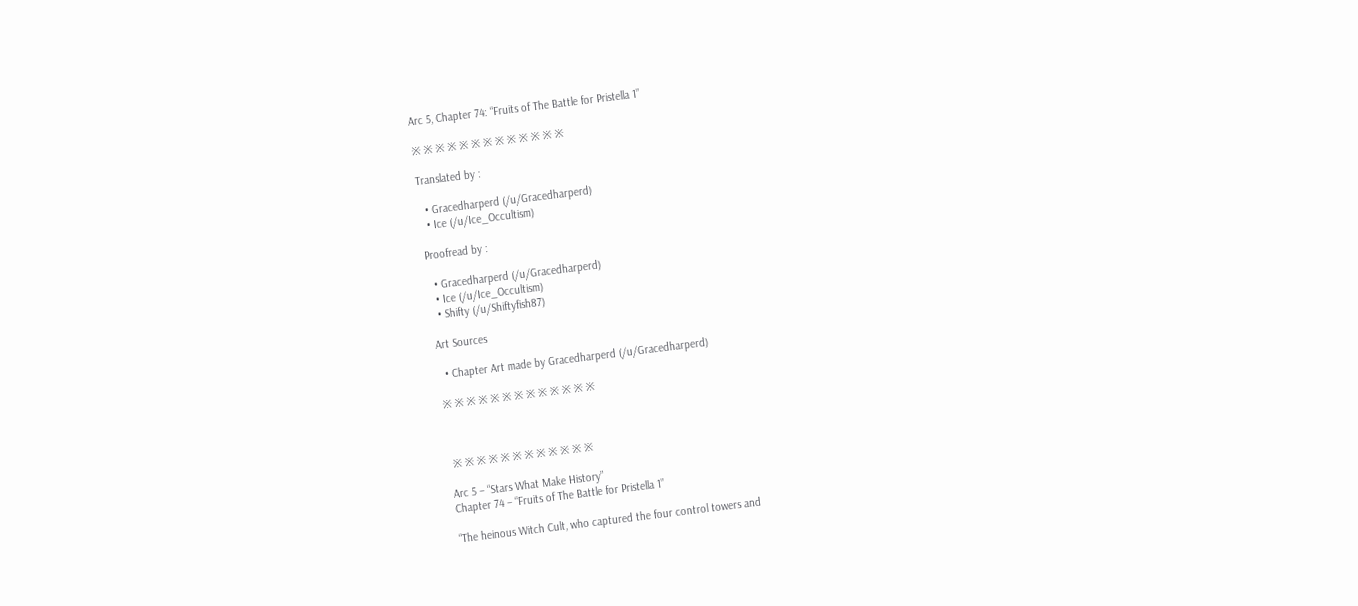Arc 5, Chapter 74: “Fruits of The Battle for Pristella 1”

※ ※ ※ ※ ※ ※ ※ ※ ※ ※ ※ ※ ※

Translated by :

  • Gracedharperd (/u/Gracedharperd)
  • Ice (/u/Ice_Occultism)

Proofread by :

  • Gracedharperd (/u/Gracedharperd)
  • Ice (/u/Ice_Occultism)
  • Shifty (/u/Shiftyfish87)

Art Sources

  • Chapter Art made by Gracedharperd (/u/Gracedharperd)

※ ※ ※ ※ ※ ※ ※ ※ ※ ※ ※ ※ ※



 ※ ※ ※ ※ ※ ※ ※ ※ ※ ※ ※ ※

Arc 5 – “Stars What Make History”
Chapter 74 – “Fruits of The Battle for Pristella 1”

“The heinous Witch Cult, who captured the four control towers and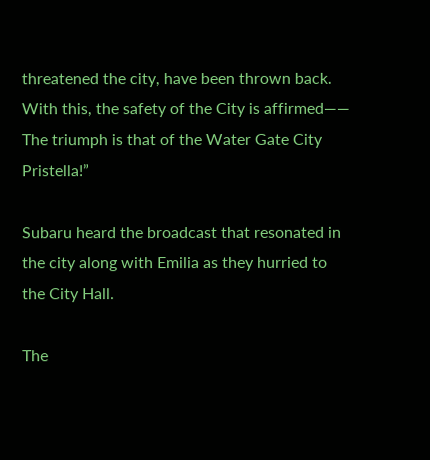threatened the city, have been thrown back. With this, the safety of the City is affirmed―― The triumph is that of the Water Gate City Pristella!”

Subaru heard the broadcast that resonated in the city along with Emilia as they hurried to the City Hall.

The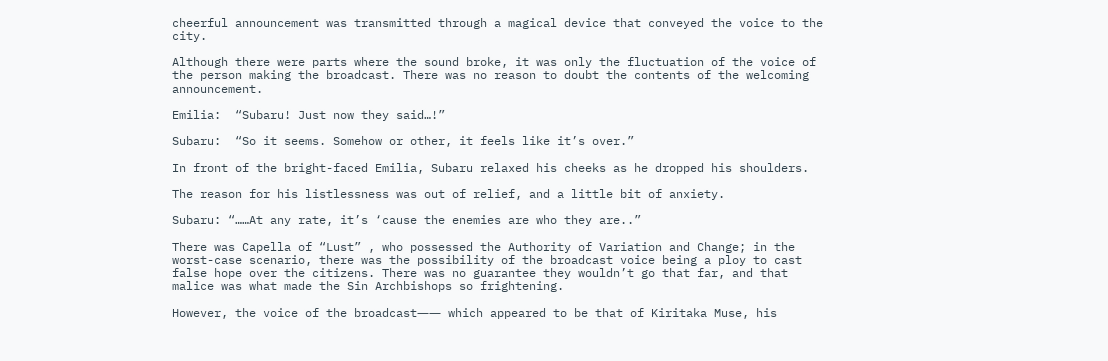cheerful announcement was transmitted through a magical device that conveyed the voice to the city.

Although there were parts where the sound broke, it was only the fluctuation of the voice of the person making the broadcast. There was no reason to doubt the contents of the welcoming announcement.

Emilia:  “Subaru! Just now they said…!”

Subaru:  “So it seems. Somehow or other, it feels like it’s over.”

In front of the bright-faced Emilia, Subaru relaxed his cheeks as he dropped his shoulders.

The reason for his listlessness was out of relief, and a little bit of anxiety.

Subaru: “……At any rate, it’s ‘cause the enemies are who they are..”

There was Capella of “Lust” , who possessed the Authority of Variation and Change; in the worst-case scenario, there was the possibility of the broadcast voice being a ploy to cast false hope over the citizens. There was no guarantee they wouldn’t go that far, and that malice was what made the Sin Archbishops so frightening.

However, the voice of the broadcast―― which appeared to be that of Kiritaka Muse, his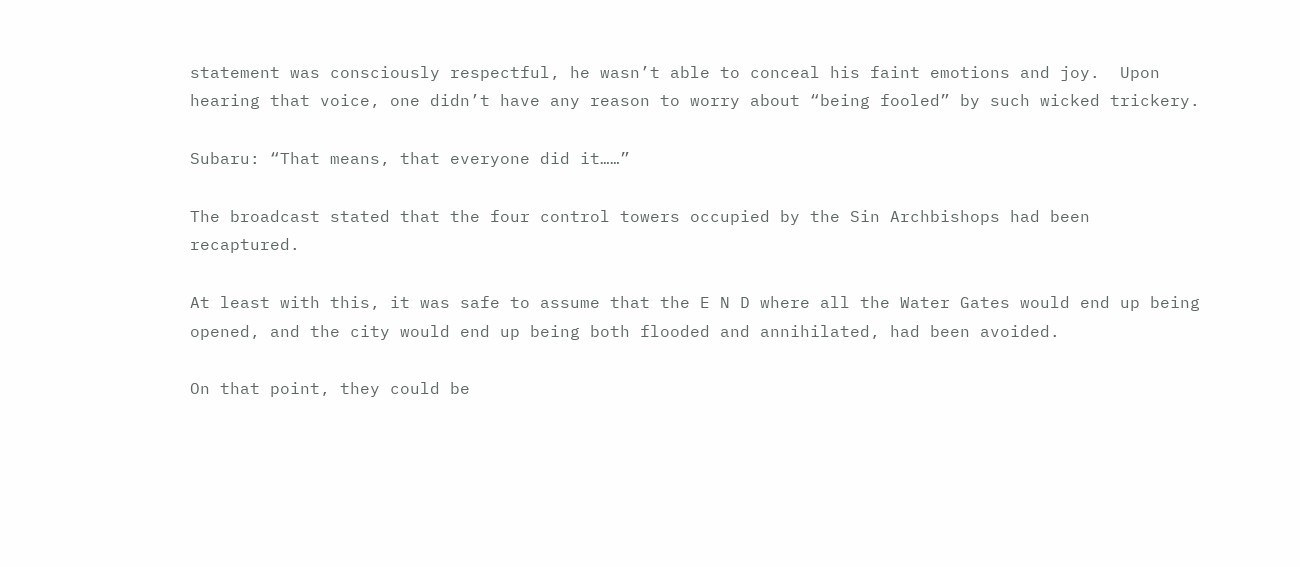statement was consciously respectful, he wasn’t able to conceal his faint emotions and joy.  Upon hearing that voice, one didn’t have any reason to worry about “being fooled” by such wicked trickery.

Subaru: “That means, that everyone did it……”

The broadcast stated that the four control towers occupied by the Sin Archbishops had been recaptured.

At least with this, it was safe to assume that the E N D where all the Water Gates would end up being opened, and the city would end up being both flooded and annihilated, had been avoided.

On that point, they could be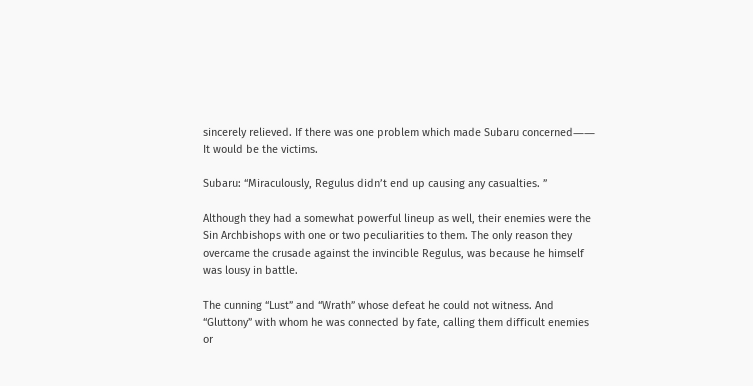sincerely relieved. If there was one problem which made Subaru concerned―― It would be the victims.

Subaru: “Miraculously, Regulus didn’t end up causing any casualties. ”

Although they had a somewhat powerful lineup as well, their enemies were the Sin Archbishops with one or two peculiarities to them. The only reason they overcame the crusade against the invincible Regulus, was because he himself was lousy in battle.

The cunning “Lust” and “Wrath” whose defeat he could not witness. And “Gluttony” with whom he was connected by fate, calling them difficult enemies or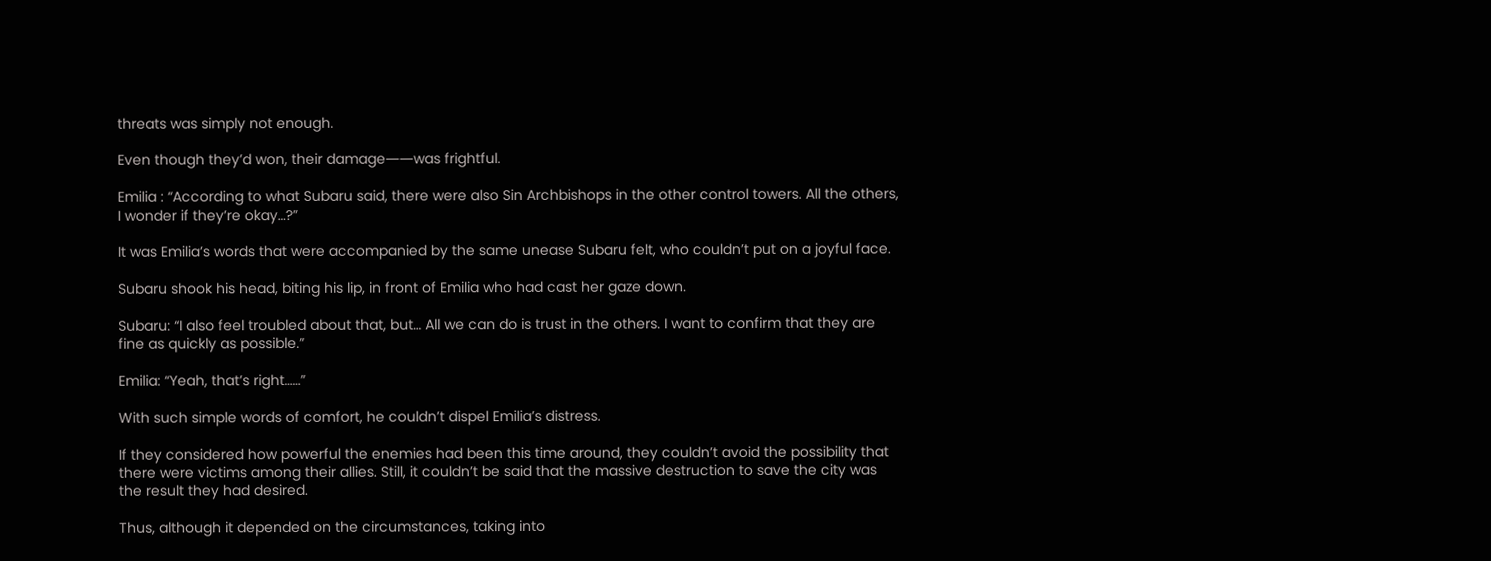threats was simply not enough.

Even though they’d won, their damage――was frightful.

Emilia : “According to what Subaru said, there were also Sin Archbishops in the other control towers. All the others, I wonder if they’re okay…?”

It was Emilia’s words that were accompanied by the same unease Subaru felt, who couldn’t put on a joyful face.

Subaru shook his head, biting his lip, in front of Emilia who had cast her gaze down.

Subaru: “I also feel troubled about that, but… All we can do is trust in the others. I want to confirm that they are fine as quickly as possible.”

Emilia: “Yeah, that’s right……”

With such simple words of comfort, he couldn’t dispel Emilia’s distress.

If they considered how powerful the enemies had been this time around, they couldn’t avoid the possibility that there were victims among their allies. Still, it couldn’t be said that the massive destruction to save the city was the result they had desired.

Thus, although it depended on the circumstances, taking into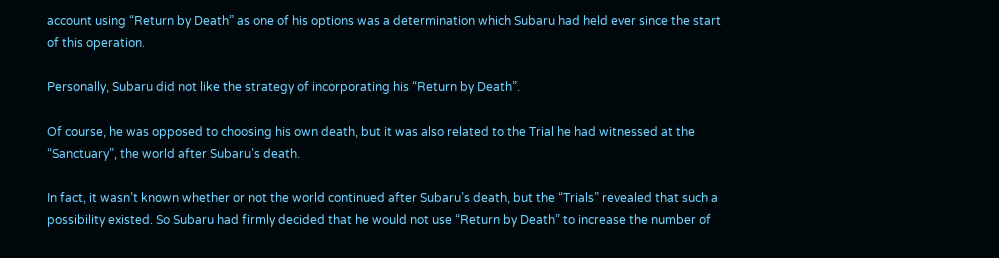account using “Return by Death” as one of his options was a determination which Subaru had held ever since the start of this operation.

Personally, Subaru did not like the strategy of incorporating his “Return by Death”.

Of course, he was opposed to choosing his own death, but it was also related to the Trial he had witnessed at the “Sanctuary”, the world after Subaru’s death.

In fact, it wasn’t known whether or not the world continued after Subaru’s death, but the “Trials” revealed that such a possibility existed. So Subaru had firmly decided that he would not use “Return by Death” to increase the number of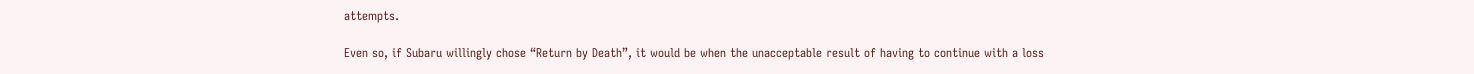attempts.

Even so, if Subaru willingly chose “Return by Death”, it would be when the unacceptable result of having to continue with a loss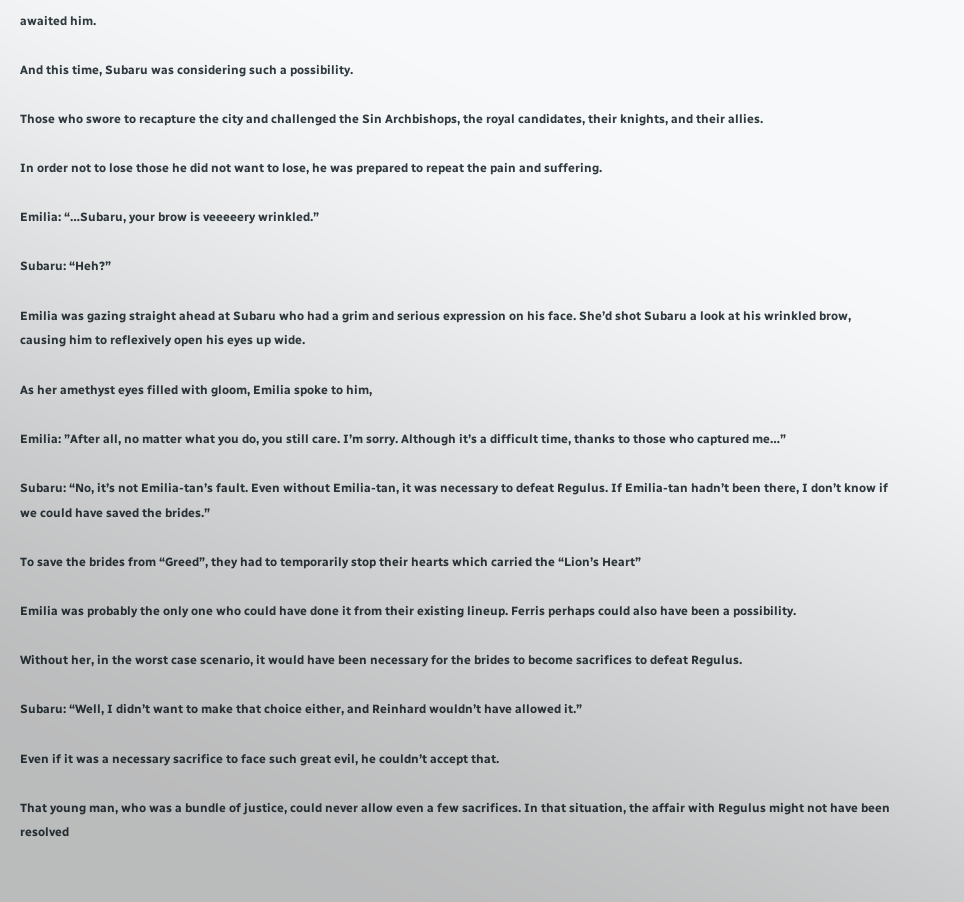awaited him.

And this time, Subaru was considering such a possibility.

Those who swore to recapture the city and challenged the Sin Archbishops, the royal candidates, their knights, and their allies.

In order not to lose those he did not want to lose, he was prepared to repeat the pain and suffering.

Emilia: “…Subaru, your brow is veeeeery wrinkled.”

Subaru: “Heh?”

Emilia was gazing straight ahead at Subaru who had a grim and serious expression on his face. She’d shot Subaru a look at his wrinkled brow, causing him to reflexively open his eyes up wide.

As her amethyst eyes filled with gloom, Emilia spoke to him,

Emilia: ”After all, no matter what you do, you still care. I’m sorry. Although it’s a difficult time, thanks to those who captured me…”

Subaru: “No, it’s not Emilia-tan’s fault. Even without Emilia-tan, it was necessary to defeat Regulus. If Emilia-tan hadn’t been there, I don’t know if we could have saved the brides.”

To save the brides from “Greed”, they had to temporarily stop their hearts which carried the “Lion’s Heart”

Emilia was probably the only one who could have done it from their existing lineup. Ferris perhaps could also have been a possibility.

Without her, in the worst case scenario, it would have been necessary for the brides to become sacrifices to defeat Regulus.

Subaru: “Well, I didn’t want to make that choice either, and Reinhard wouldn’t have allowed it.”

Even if it was a necessary sacrifice to face such great evil, he couldn’t accept that.

That young man, who was a bundle of justice, could never allow even a few sacrifices. In that situation, the affair with Regulus might not have been resolved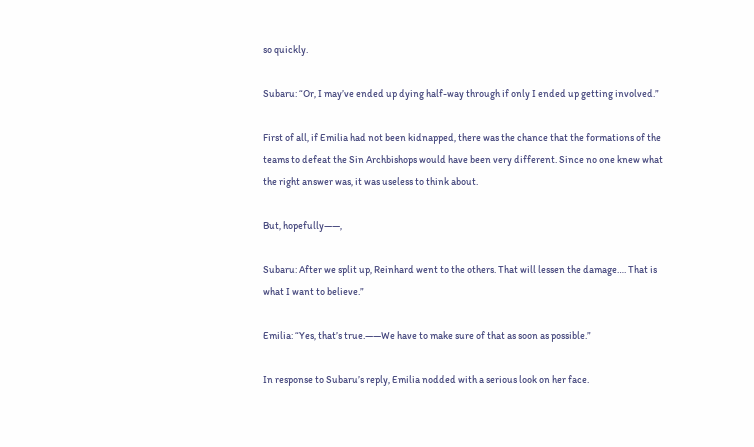so quickly.

Subaru: “Or, I may’ve ended up dying half-way through if only I ended up getting involved.”

First of all, if Emilia had not been kidnapped, there was the chance that the formations of the teams to defeat the Sin Archbishops would have been very different. Since no one knew what the right answer was, it was useless to think about.

But, hopefully――,

Subaru: After we split up, Reinhard went to the others. That will lessen the damage…. That is what I want to believe.”

Emilia: “Yes, that’s true.――We have to make sure of that as soon as possible.”

In response to Subaru’s reply, Emilia nodded with a serious look on her face.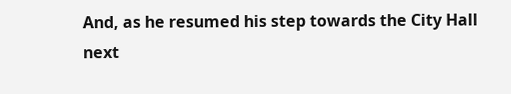And, as he resumed his step towards the City Hall next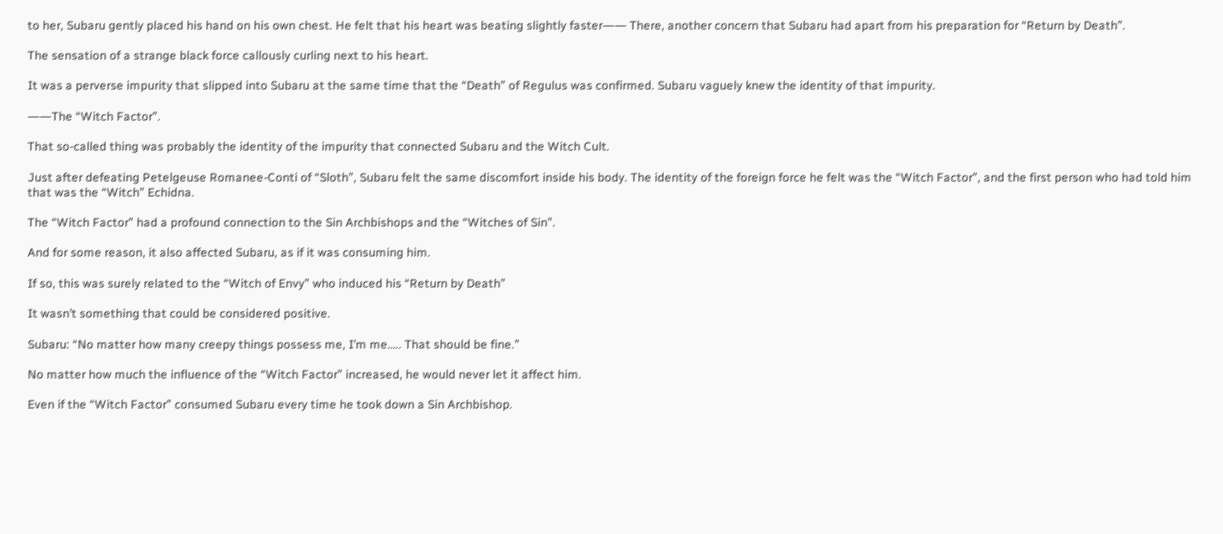to her, Subaru gently placed his hand on his own chest. He felt that his heart was beating slightly faster―― There, another concern that Subaru had apart from his preparation for “Return by Death”.

The sensation of a strange black force callously curling next to his heart.

It was a perverse impurity that slipped into Subaru at the same time that the “Death” of Regulus was confirmed. Subaru vaguely knew the identity of that impurity.

――The “Witch Factor”.

That so-called thing was probably the identity of the impurity that connected Subaru and the Witch Cult.

Just after defeating Petelgeuse Romanee-Conti of “Sloth”, Subaru felt the same discomfort inside his body. The identity of the foreign force he felt was the “Witch Factor”, and the first person who had told him that was the “Witch” Echidna.

The “Witch Factor” had a profound connection to the Sin Archbishops and the “Witches of Sin”.

And for some reason, it also affected Subaru, as if it was consuming him.

If so, this was surely related to the “Witch of Envy” who induced his “Return by Death”

It wasn’t something that could be considered positive.

Subaru: “No matter how many creepy things possess me, I’m me….. That should be fine.”

No matter how much the influence of the “Witch Factor” increased, he would never let it affect him.

Even if the “Witch Factor” consumed Subaru every time he took down a Sin Archbishop.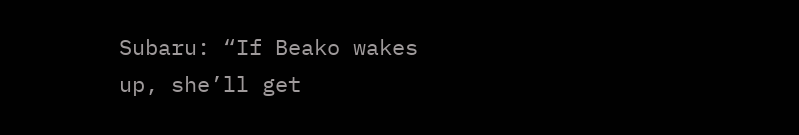Subaru: “If Beako wakes up, she’ll get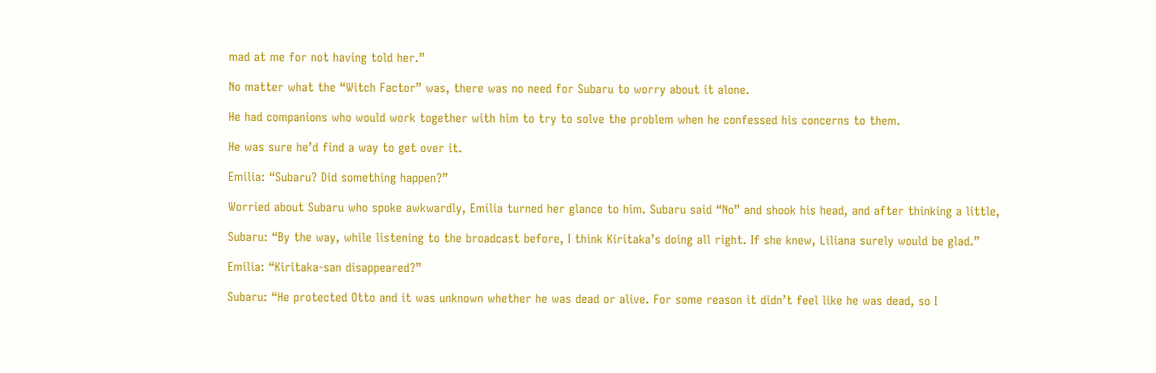mad at me for not having told her.”

No matter what the “Witch Factor” was, there was no need for Subaru to worry about it alone.

He had companions who would work together with him to try to solve the problem when he confessed his concerns to them.

He was sure he’d find a way to get over it.

Emilia: “Subaru? Did something happen?”

Worried about Subaru who spoke awkwardly, Emilia turned her glance to him. Subaru said “No” and shook his head, and after thinking a little,

Subaru: “By the way, while listening to the broadcast before, I think Kiritaka’s doing all right. If she knew, Liliana surely would be glad.”

Emilia: “Kiritaka-san disappeared?”

Subaru: “He protected Otto and it was unknown whether he was dead or alive. For some reason it didn’t feel like he was dead, so I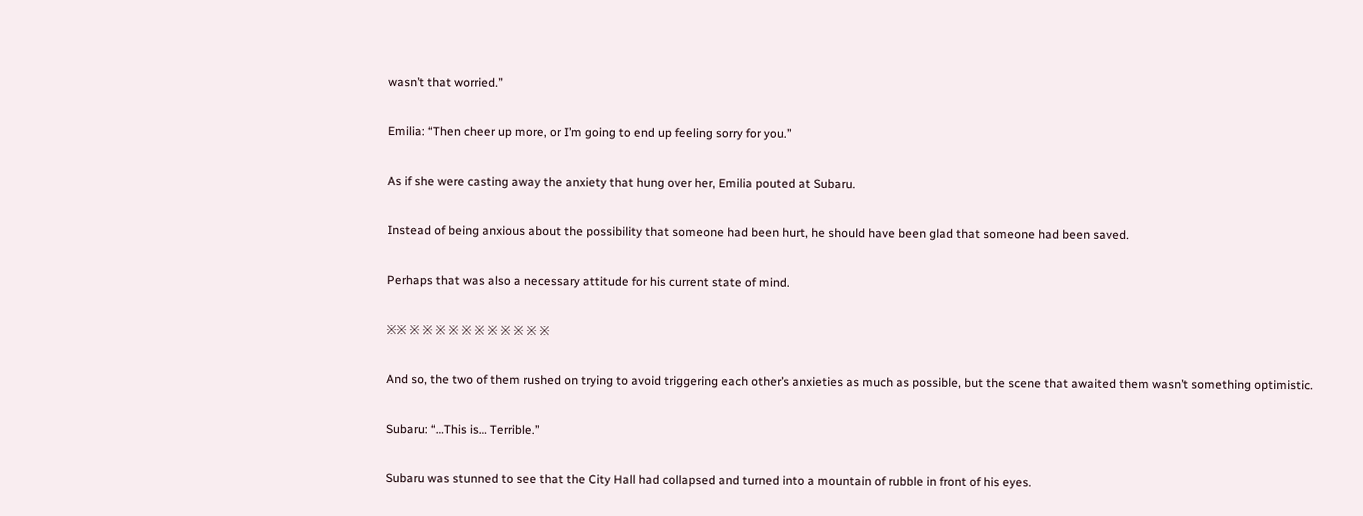wasn’t that worried.”

Emilia: “Then cheer up more, or I’m going to end up feeling sorry for you.”

As if she were casting away the anxiety that hung over her, Emilia pouted at Subaru.

Instead of being anxious about the possibility that someone had been hurt, he should have been glad that someone had been saved.

Perhaps that was also a necessary attitude for his current state of mind.

※※ ※ ※ ※ ※ ※ ※ ※ ※ ※ ※ ※

And so, the two of them rushed on trying to avoid triggering each other’s anxieties as much as possible, but the scene that awaited them wasn’t something optimistic.

Subaru: “…This is… Terrible.”

Subaru was stunned to see that the City Hall had collapsed and turned into a mountain of rubble in front of his eyes.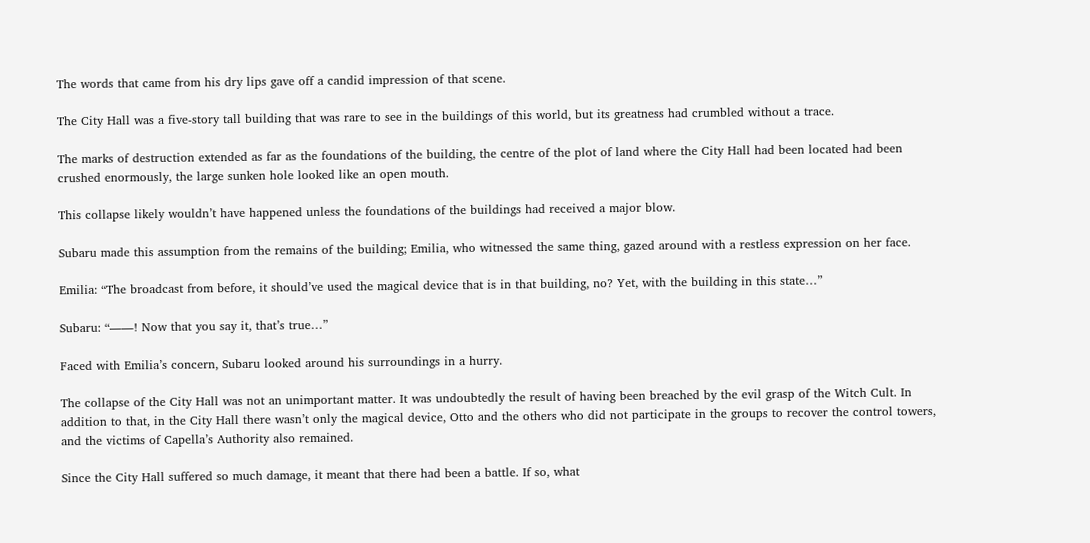The words that came from his dry lips gave off a candid impression of that scene.

The City Hall was a five-story tall building that was rare to see in the buildings of this world, but its greatness had crumbled without a trace.

The marks of destruction extended as far as the foundations of the building, the centre of the plot of land where the City Hall had been located had been crushed enormously, the large sunken hole looked like an open mouth.

This collapse likely wouldn’t have happened unless the foundations of the buildings had received a major blow.

Subaru made this assumption from the remains of the building; Emilia, who witnessed the same thing, gazed around with a restless expression on her face.

Emilia: “The broadcast from before, it should’ve used the magical device that is in that building, no? Yet, with the building in this state…”

Subaru: “――! Now that you say it, that’s true…”

Faced with Emilia’s concern, Subaru looked around his surroundings in a hurry.

The collapse of the City Hall was not an unimportant matter. It was undoubtedly the result of having been breached by the evil grasp of the Witch Cult. In addition to that, in the City Hall there wasn’t only the magical device, Otto and the others who did not participate in the groups to recover the control towers, and the victims of Capella’s Authority also remained.

Since the City Hall suffered so much damage, it meant that there had been a battle. If so, what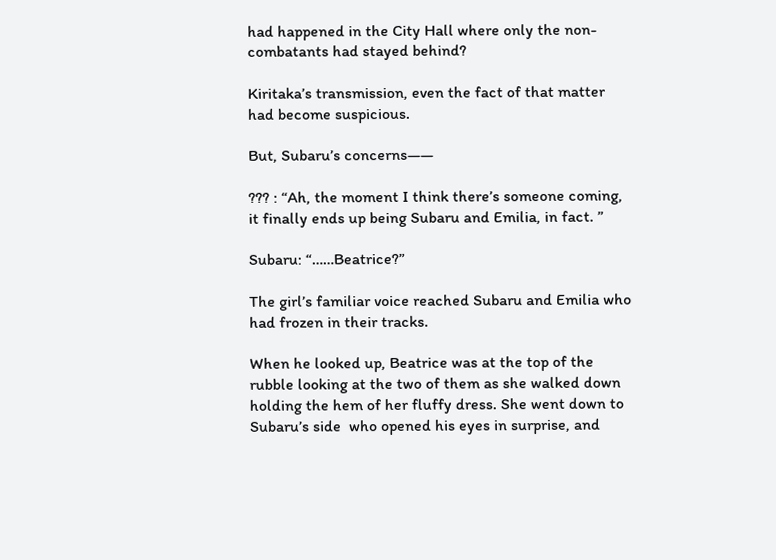had happened in the City Hall where only the non-combatants had stayed behind?

Kiritaka’s transmission, even the fact of that matter had become suspicious.

But, Subaru’s concerns――

??? : “Ah, the moment I think there’s someone coming, it finally ends up being Subaru and Emilia, in fact. ”

Subaru: “……Beatrice?”

The girl’s familiar voice reached Subaru and Emilia who had frozen in their tracks.

When he looked up, Beatrice was at the top of the rubble looking at the two of them as she walked down holding the hem of her fluffy dress. She went down to Subaru’s side  who opened his eyes in surprise, and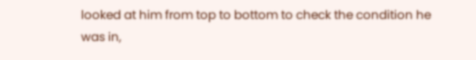looked at him from top to bottom to check the condition he was in,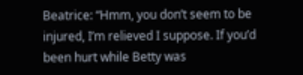Beatrice: “Hmm, you don’t seem to be injured, I’m relieved I suppose. If you’d been hurt while Betty was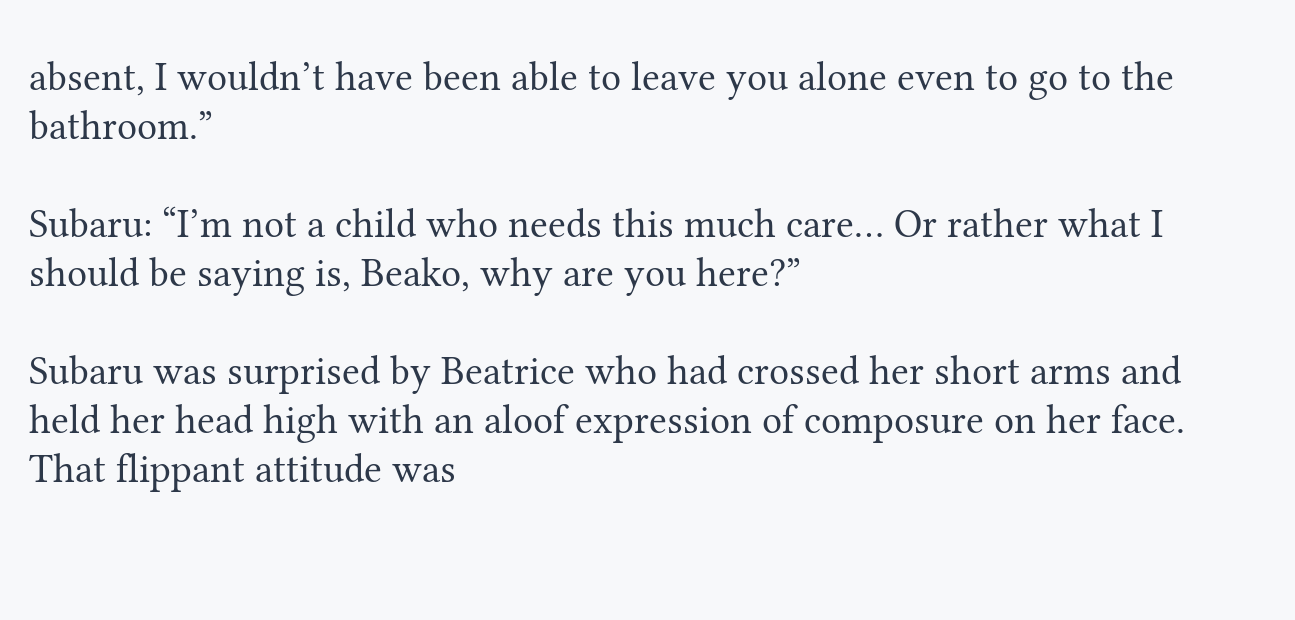absent, I wouldn’t have been able to leave you alone even to go to the bathroom.”

Subaru: “I’m not a child who needs this much care… Or rather what I should be saying is, Beako, why are you here?”

Subaru was surprised by Beatrice who had crossed her short arms and held her head high with an aloof expression of composure on her face. That flippant attitude was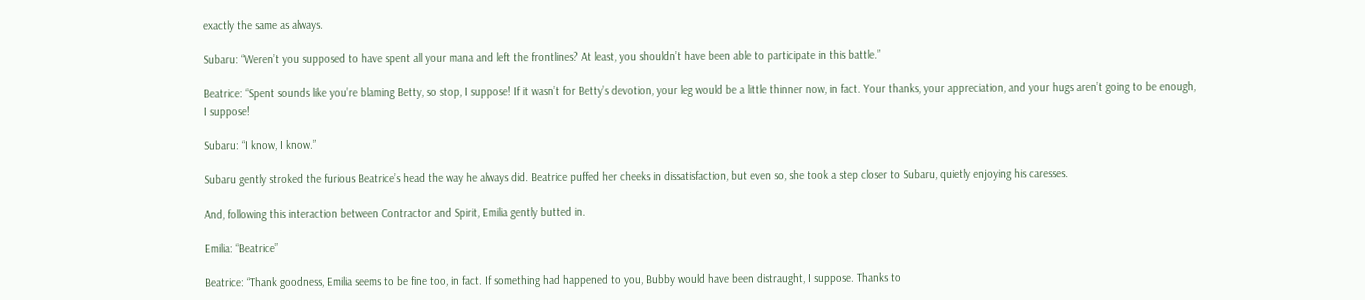exactly the same as always.

Subaru: “Weren’t you supposed to have spent all your mana and left the frontlines? At least, you shouldn’t have been able to participate in this battle.”

Beatrice: “Spent sounds like you’re blaming Betty, so stop, I suppose! If it wasn’t for Betty’s devotion, your leg would be a little thinner now, in fact. Your thanks, your appreciation, and your hugs aren’t going to be enough, I suppose!

Subaru: “I know, I know.”

Subaru gently stroked the furious Beatrice’s head the way he always did. Beatrice puffed her cheeks in dissatisfaction, but even so, she took a step closer to Subaru, quietly enjoying his caresses.

And, following this interaction between Contractor and Spirit, Emilia gently butted in.

Emilia: “Beatrice”

Beatrice: “Thank goodness, Emilia seems to be fine too, in fact. If something had happened to you, Bubby would have been distraught, I suppose. Thanks to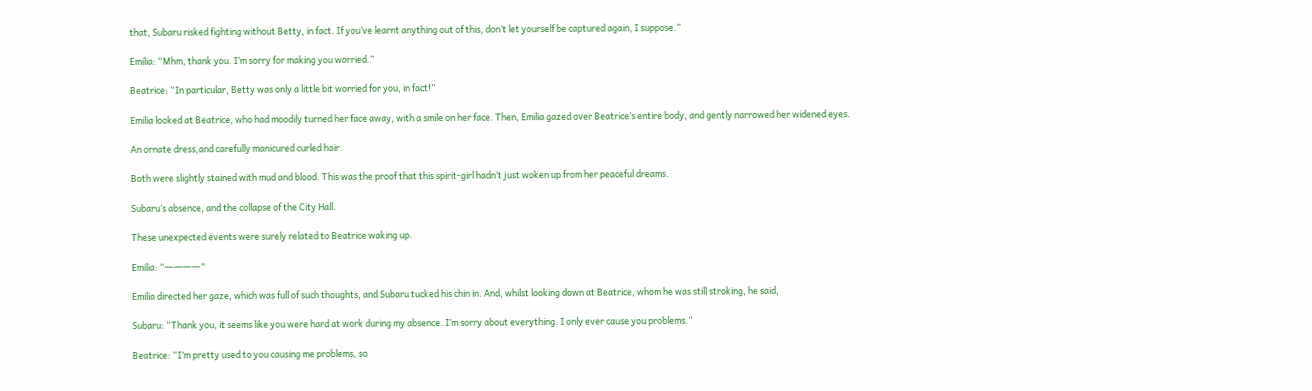that, Subaru risked fighting without Betty, in fact. If you’ve learnt anything out of this, don’t let yourself be captured again, I suppose.”

Emilia: “Mhm, thank you. I’m sorry for making you worried.”

Beatrice: “In particular, Betty was only a little bit worried for you, in fact!”

Emilia looked at Beatrice, who had moodily turned her face away, with a smile on her face. Then, Emilia gazed over Beatrice’s entire body, and gently narrowed her widened eyes.

An ornate dress,and carefully manicured curled hair.

Both were slightly stained with mud and blood. This was the proof that this spirit-girl hadn’t just woken up from her peaceful dreams.

Subaru’s absence, and the collapse of the City Hall.

These unexpected events were surely related to Beatrice waking up.

Emilia: “――――”

Emilia directed her gaze, which was full of such thoughts, and Subaru tucked his chin in. And, whilst looking down at Beatrice, whom he was still stroking, he said,

Subaru: “Thank you, it seems like you were hard at work during my absence. I’m sorry about everything. I only ever cause you problems.”

Beatrice: “I’m pretty used to you causing me problems, so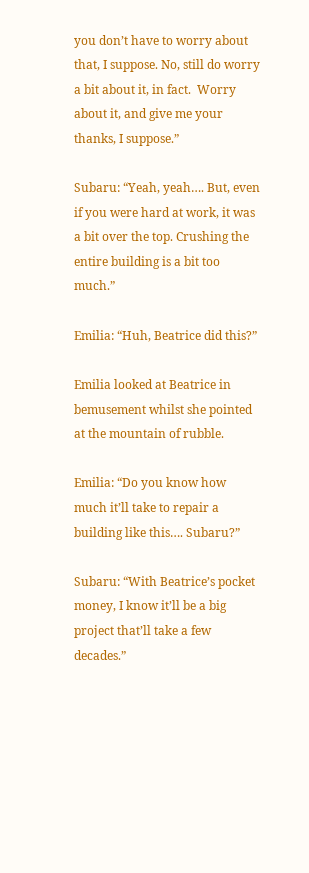you don’t have to worry about that, I suppose. No, still do worry a bit about it, in fact.  Worry about it, and give me your thanks, I suppose.”

Subaru: “Yeah, yeah…. But, even if you were hard at work, it was a bit over the top. Crushing the entire building is a bit too much.”

Emilia: “Huh, Beatrice did this?”

Emilia looked at Beatrice in bemusement whilst she pointed at the mountain of rubble.

Emilia: “Do you know how much it’ll take to repair a building like this…. Subaru?”

Subaru: “With Beatrice’s pocket money, I know it’ll be a big project that’ll take a few decades.”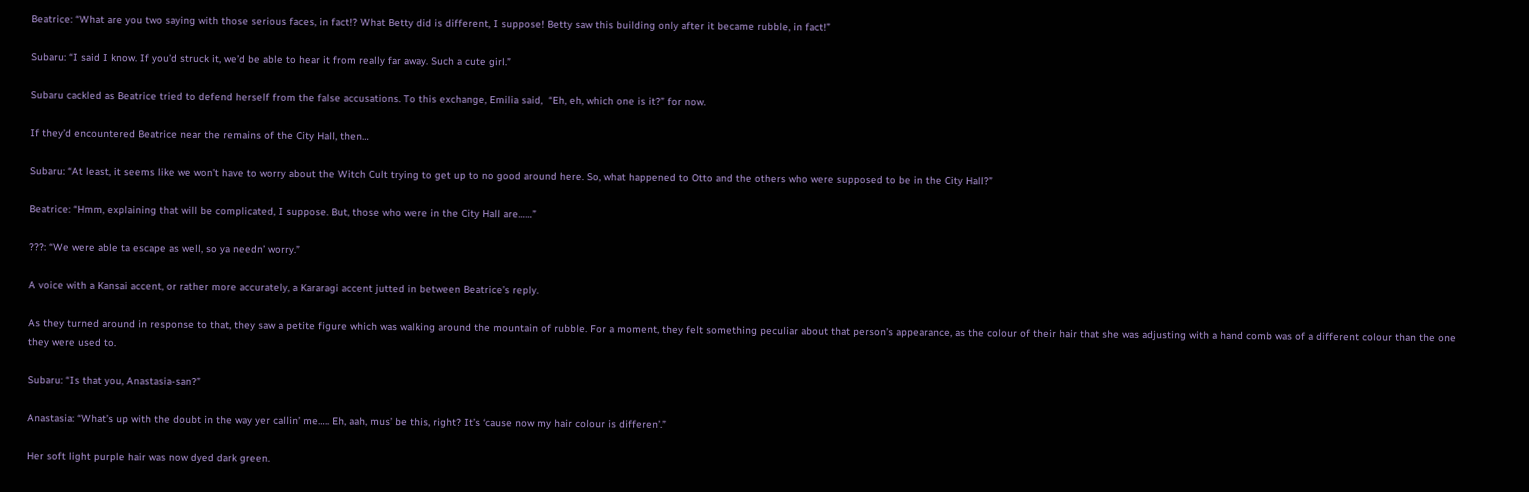Beatrice: “What are you two saying with those serious faces, in fact!? What Betty did is different, I suppose! Betty saw this building only after it became rubble, in fact!”

Subaru: “I said I know. If you’d struck it, we’d be able to hear it from really far away. Such a cute girl.”

Subaru cackled as Beatrice tried to defend herself from the false accusations. To this exchange, Emilia said,  “Eh, eh, which one is it?” for now.

If they’d encountered Beatrice near the remains of the City Hall, then…

Subaru: “At least, it seems like we won’t have to worry about the Witch Cult trying to get up to no good around here. So, what happened to Otto and the others who were supposed to be in the City Hall?”

Beatrice: “Hmm, explaining that will be complicated, I suppose. But, those who were in the City Hall are……”

???: “We were able ta escape as well, so ya needn’ worry.”

A voice with a Kansai accent, or rather more accurately, a Kararagi accent jutted in between Beatrice’s reply.

As they turned around in response to that, they saw a petite figure which was walking around the mountain of rubble. For a moment, they felt something peculiar about that person’s appearance, as the colour of their hair that she was adjusting with a hand comb was of a different colour than the one they were used to.

Subaru: “Is that you, Anastasia-san?”

Anastasia: “What’s up with the doubt in the way yer callin’ me….. Eh, aah, mus’ be this, right? It’s ‘cause now my hair colour is differen’.”

Her soft light purple hair was now dyed dark green.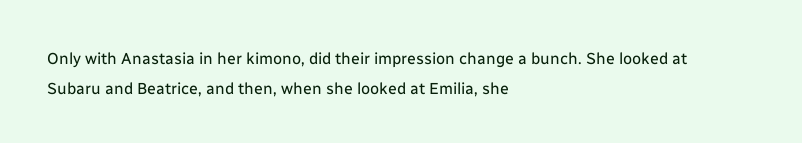Only with Anastasia in her kimono, did their impression change a bunch. She looked at Subaru and Beatrice, and then, when she looked at Emilia, she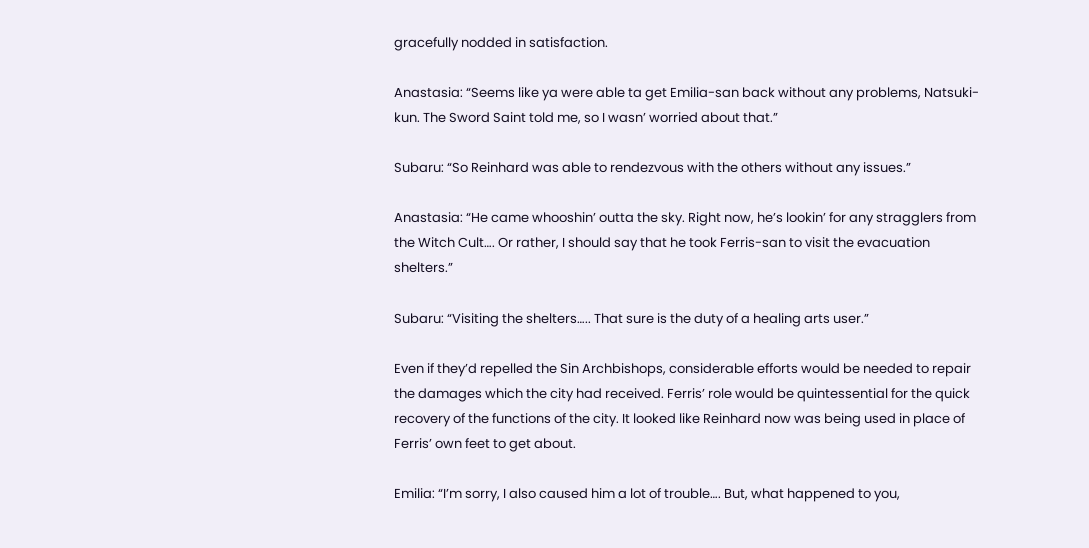gracefully nodded in satisfaction.

Anastasia: “Seems like ya were able ta get Emilia-san back without any problems, Natsuki-kun. The Sword Saint told me, so I wasn’ worried about that.”

Subaru: “So Reinhard was able to rendezvous with the others without any issues.”

Anastasia: “He came whooshin’ outta the sky. Right now, he’s lookin’ for any stragglers from the Witch Cult…. Or rather, I should say that he took Ferris-san to visit the evacuation shelters.”

Subaru: “Visiting the shelters….. That sure is the duty of a healing arts user.”

Even if they’d repelled the Sin Archbishops, considerable efforts would be needed to repair the damages which the city had received. Ferris’ role would be quintessential for the quick recovery of the functions of the city. It looked like Reinhard now was being used in place of Ferris’ own feet to get about.

Emilia: “I’m sorry, I also caused him a lot of trouble…. But, what happened to you,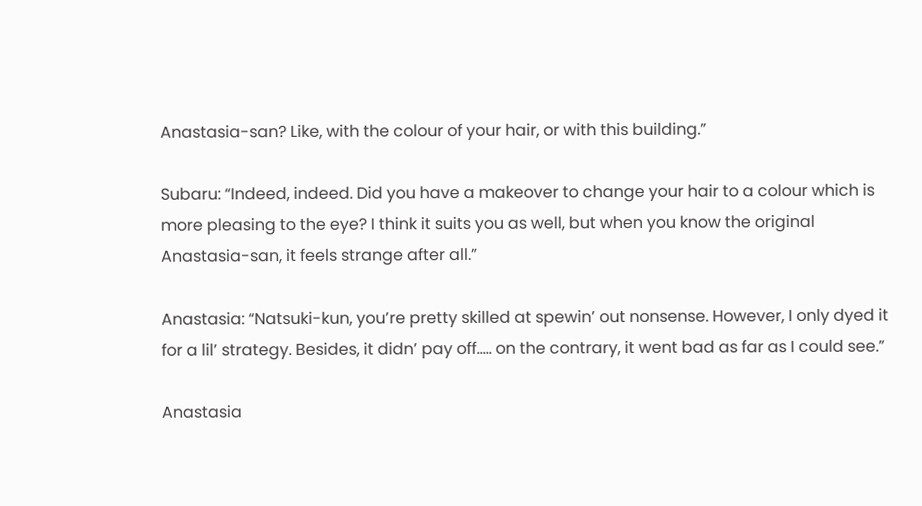Anastasia-san? Like, with the colour of your hair, or with this building.”

Subaru: “Indeed, indeed. Did you have a makeover to change your hair to a colour which is more pleasing to the eye? I think it suits you as well, but when you know the original Anastasia-san, it feels strange after all.”

Anastasia: “Natsuki-kun, you’re pretty skilled at spewin’ out nonsense. However, I only dyed it for a lil’ strategy. Besides, it didn’ pay off….. on the contrary, it went bad as far as I could see.”

Anastasia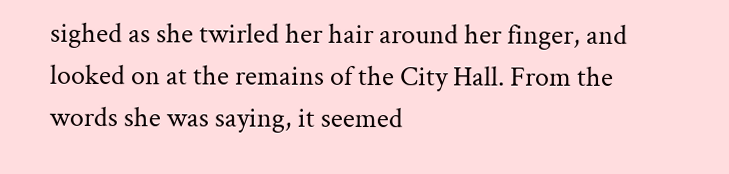sighed as she twirled her hair around her finger, and looked on at the remains of the City Hall. From the words she was saying, it seemed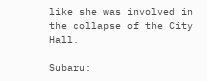like she was involved in the collapse of the City Hall.

Subaru: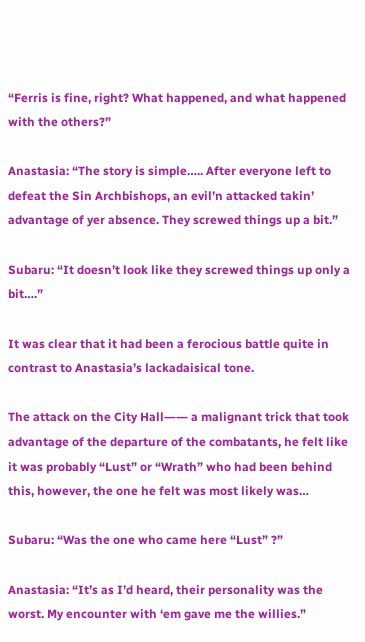“Ferris is fine, right? What happened, and what happened with the others?”

Anastasia: “The story is simple….. After everyone left to defeat the Sin Archbishops, an evil’n attacked takin’ advantage of yer absence. They screwed things up a bit.”

Subaru: “It doesn’t look like they screwed things up only a bit….”

It was clear that it had been a ferocious battle quite in contrast to Anastasia’s lackadaisical tone.

The attack on the City Hall―― a malignant trick that took advantage of the departure of the combatants, he felt like it was probably “Lust” or “Wrath” who had been behind this, however, the one he felt was most likely was…

Subaru: “Was the one who came here “Lust” ?”

Anastasia: “It’s as I’d heard, their personality was the worst. My encounter with ‘em gave me the willies.”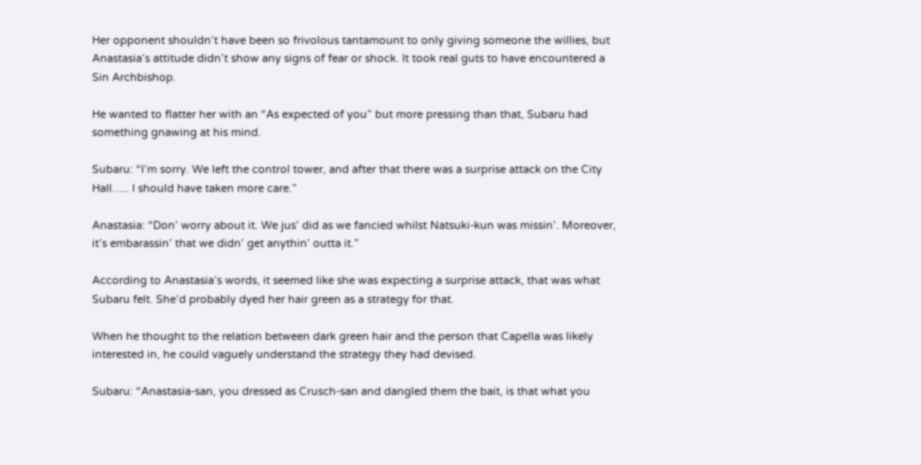Her opponent shouldn’t have been so frivolous tantamount to only giving someone the willies, but Anastasia’s attitude didn’t show any signs of fear or shock. It took real guts to have encountered a Sin Archbishop.

He wanted to flatter her with an “As expected of you” but more pressing than that, Subaru had something gnawing at his mind.

Subaru: “I’m sorry. We left the control tower, and after that there was a surprise attack on the City Hall….. I should have taken more care.”

Anastasia: “Don’ worry about it. We jus’ did as we fancied whilst Natsuki-kun was missin’. Moreover, it’s embarassin’ that we didn’ get anythin’ outta it.”

According to Anastasia’s words, it seemed like she was expecting a surprise attack, that was what Subaru felt. She’d probably dyed her hair green as a strategy for that.

When he thought to the relation between dark green hair and the person that Capella was likely interested in, he could vaguely understand the strategy they had devised.

Subaru: “Anastasia-san, you dressed as Crusch-san and dangled them the bait, is that what you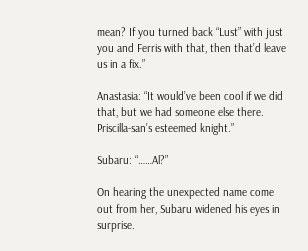mean? If you turned back “Lust” with just you and Ferris with that, then that’d leave us in a fix.”

Anastasia: “It would’ve been cool if we did that, but we had someone else there. Priscilla-san’s esteemed knight.”

Subaru: “……Al?”

On hearing the unexpected name come out from her, Subaru widened his eyes in surprise.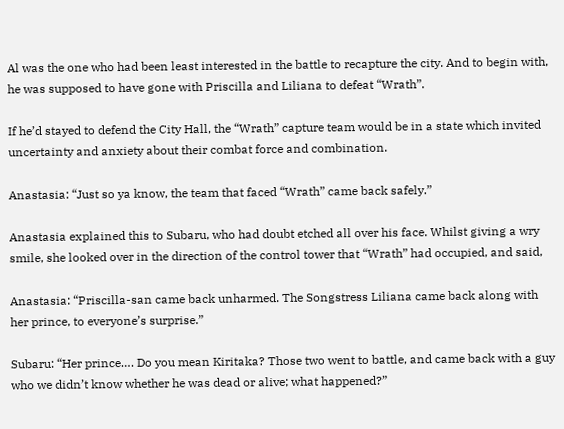Al was the one who had been least interested in the battle to recapture the city. And to begin with, he was supposed to have gone with Priscilla and Liliana to defeat “Wrath”.

If he’d stayed to defend the City Hall, the “Wrath” capture team would be in a state which invited uncertainty and anxiety about their combat force and combination.

Anastasia: “Just so ya know, the team that faced “Wrath” came back safely.”

Anastasia explained this to Subaru, who had doubt etched all over his face. Whilst giving a wry smile, she looked over in the direction of the control tower that “Wrath” had occupied, and said,

Anastasia: “Priscilla-san came back unharmed. The Songstress Liliana came back along with her prince, to everyone’s surprise.”

Subaru: “Her prince…. Do you mean Kiritaka? Those two went to battle, and came back with a guy who we didn’t know whether he was dead or alive; what happened?”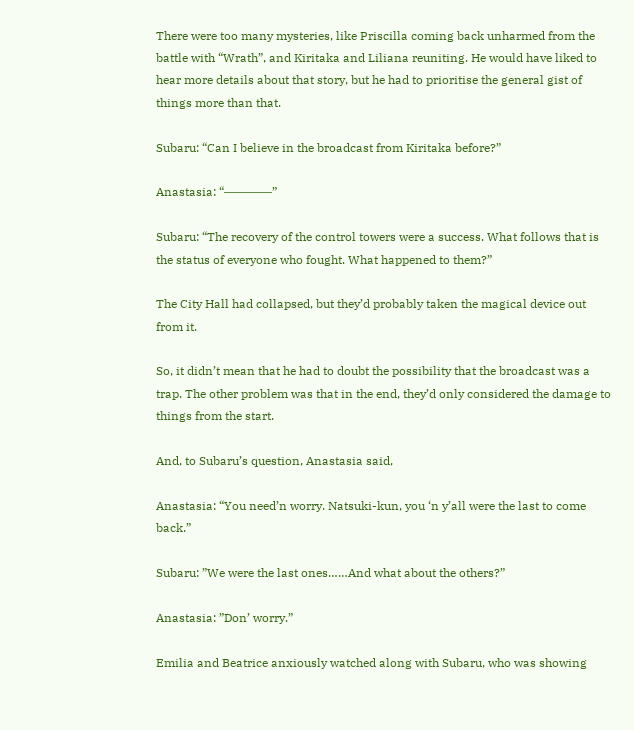There were too many mysteries, like Priscilla coming back unharmed from the battle with “Wrath”, and Kiritaka and Liliana reuniting. He would have liked to hear more details about that story, but he had to prioritise the general gist of things more than that.

Subaru: “Can I believe in the broadcast from Kiritaka before?”

Anastasia: “――――”

Subaru: “The recovery of the control towers were a success. What follows that is the status of everyone who fought. What happened to them?”

The City Hall had collapsed, but they’d probably taken the magical device out from it.

So, it didn’t mean that he had to doubt the possibility that the broadcast was a trap. The other problem was that in the end, they’d only considered the damage to things from the start.

And, to Subaru’s question, Anastasia said,

Anastasia: “You need’n worry. Natsuki-kun, you ‘n y’all were the last to come back.”

Subaru: ”We were the last ones……And what about the others?”

Anastasia: ”Don’ worry.”

Emilia and Beatrice anxiously watched along with Subaru, who was showing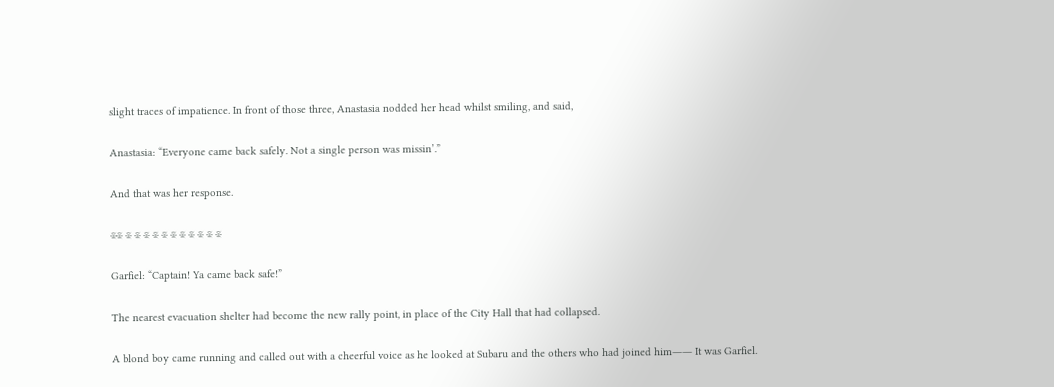slight traces of impatience. In front of those three, Anastasia nodded her head whilst smiling, and said,

Anastasia: “Everyone came back safely. Not a single person was missin’.”

And that was her response.

※※ ※ ※ ※ ※ ※ ※ ※ ※ ※ ※ ※

Garfiel: “Captain! Ya came back safe!”

The nearest evacuation shelter had become the new rally point, in place of the City Hall that had collapsed.

A blond boy came running and called out with a cheerful voice as he looked at Subaru and the others who had joined him―― It was Garfiel.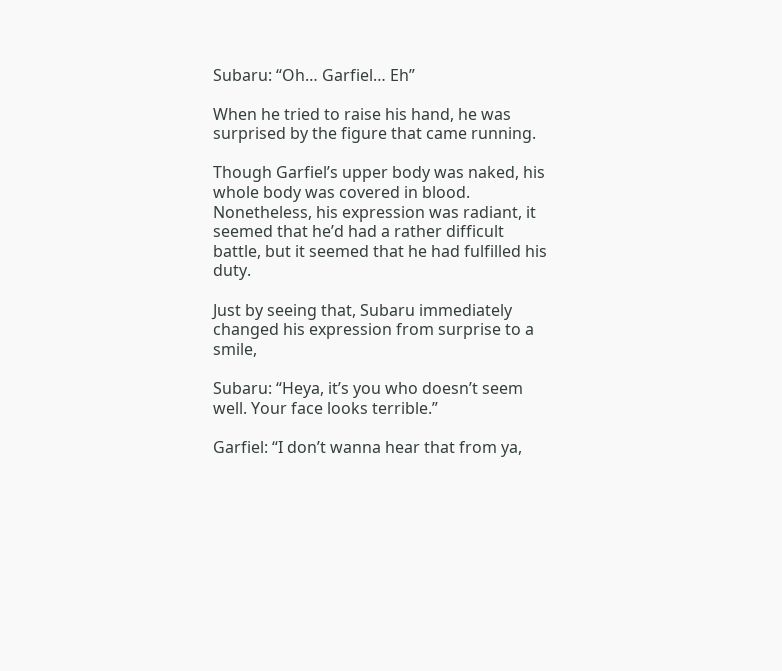Subaru: “Oh… Garfiel… Eh”

When he tried to raise his hand, he was surprised by the figure that came running.

Though Garfiel’s upper body was naked, his whole body was covered in blood. Nonetheless, his expression was radiant, it seemed that he’d had a rather difficult battle, but it seemed that he had fulfilled his duty.

Just by seeing that, Subaru immediately changed his expression from surprise to a smile,

Subaru: “Heya, it’s you who doesn’t seem well. Your face looks terrible.”

Garfiel: “I don’t wanna hear that from ya,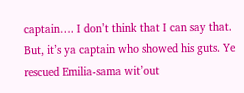captain…. I don’t think that I can say that. But, it’s ya captain who showed his guts. Ye rescued Emilia-sama wit’out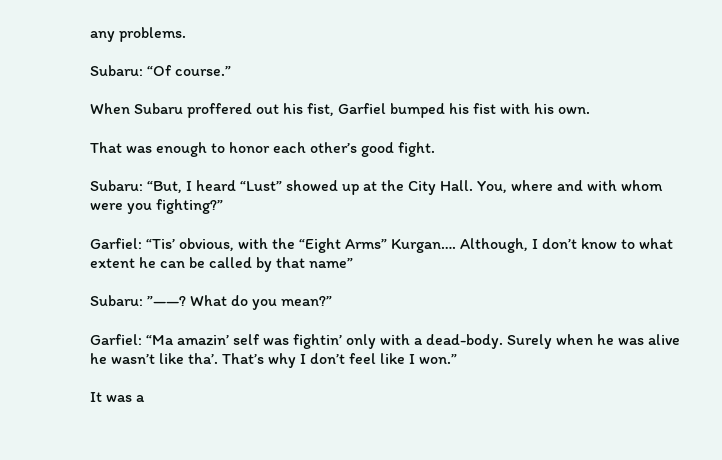any problems.

Subaru: “Of course.”

When Subaru proffered out his fist, Garfiel bumped his fist with his own.

That was enough to honor each other’s good fight.

Subaru: “But, I heard “Lust” showed up at the City Hall. You, where and with whom were you fighting?”

Garfiel: “Tis’ obvious, with the “Eight Arms” Kurgan…. Although, I don’t know to what extent he can be called by that name”

Subaru: ”――? What do you mean?”

Garfiel: “Ma amazin’ self was fightin’ only with a dead-body. Surely when he was alive he wasn’t like tha’. That’s why I don’t feel like I won.”

It was a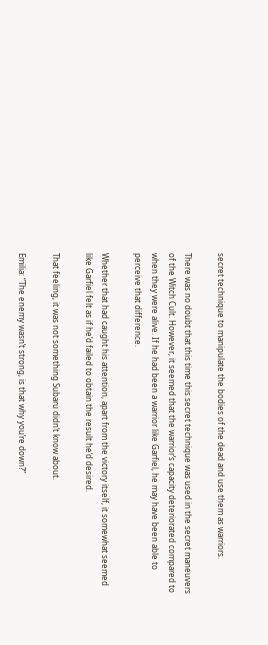secret technique to manipulate the bodies of the dead and use them as warriors.

There was no doubt that this time this secret technique was used in the secret maneuvers of the Witch Cult. However, it seemed that the warrior’s capacity deteriorated compared to when they were alive. If he had been a warrior like Garfiel, he may have been able to perceive that difference.

Whether that had caught his attention, apart from the victory itself, it somewhat seemed like Garfiel felt as if he’d failed to obtain the result he’d desired.

That feeling, it was not something Subaru didn’t know about.

Emilia: “The enemy wasn’t strong, is that why you’re down?”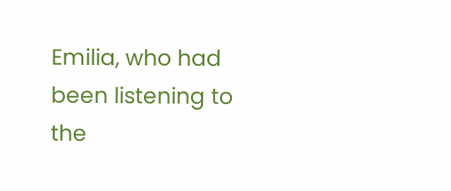Emilia, who had been listening to the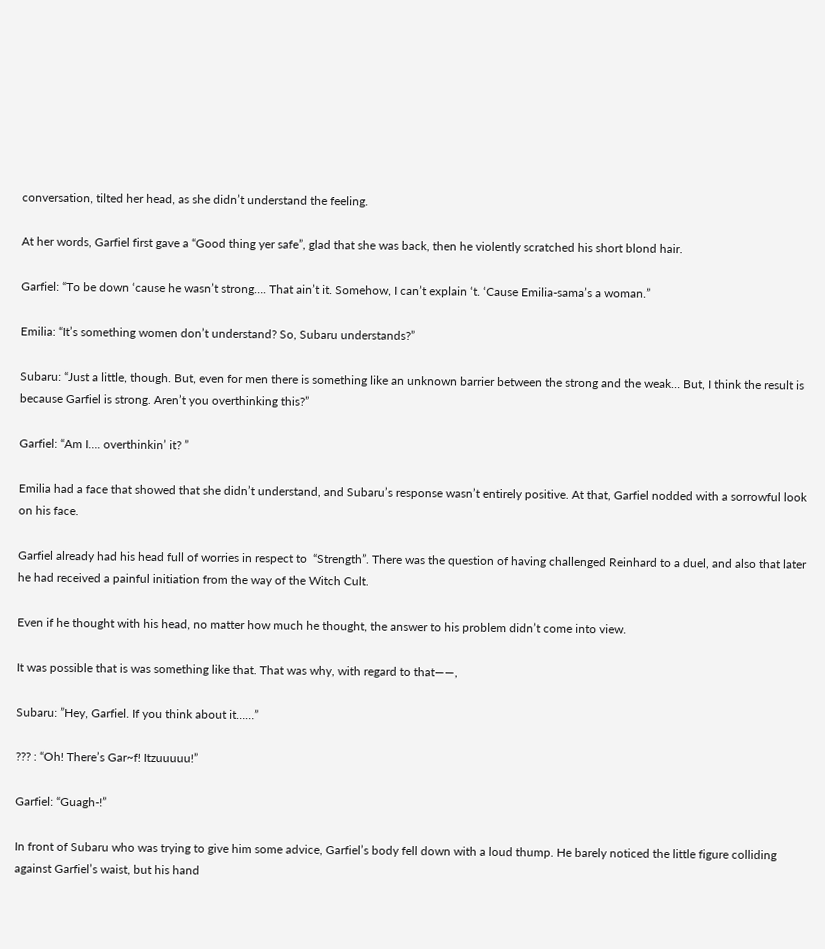conversation, tilted her head, as she didn’t understand the feeling.

At her words, Garfiel first gave a “Good thing yer safe”, glad that she was back, then he violently scratched his short blond hair.

Garfiel: “To be down ‘cause he wasn’t strong…. That ain’t it. Somehow, I can’t explain ‘t. ‘Cause Emilia-sama’s a woman.”

Emilia: “It’s something women don’t understand? So, Subaru understands?”

Subaru: “Just a little, though. But, even for men there is something like an unknown barrier between the strong and the weak… But, I think the result is because Garfiel is strong. Aren’t you overthinking this?”

Garfiel: “Am I…. overthinkin’ it? ”

Emilia had a face that showed that she didn’t understand, and Subaru’s response wasn’t entirely positive. At that, Garfiel nodded with a sorrowful look on his face.

Garfiel already had his head full of worries in respect to  “Strength”. There was the question of having challenged Reinhard to a duel, and also that later he had received a painful initiation from the way of the Witch Cult.

Even if he thought with his head, no matter how much he thought, the answer to his problem didn’t come into view.

It was possible that is was something like that. That was why, with regard to that――,

Subaru: ”Hey, Garfiel. If you think about it……”

??? : “Oh! There’s Gar~f! Itzuuuuu!”

Garfiel: “Guagh-!”

In front of Subaru who was trying to give him some advice, Garfiel’s body fell down with a loud thump. He barely noticed the little figure colliding against Garfiel’s waist, but his hand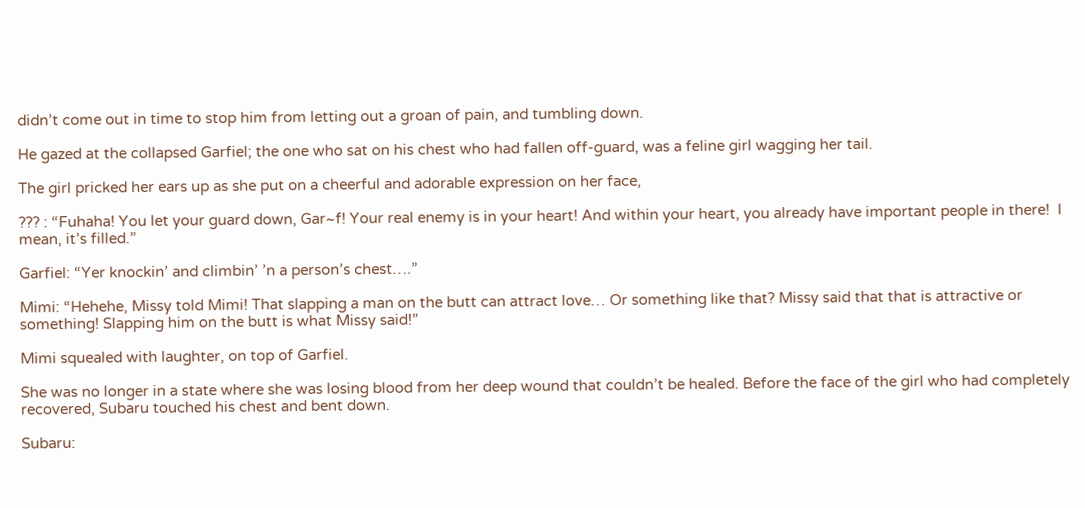didn’t come out in time to stop him from letting out a groan of pain, and tumbling down.

He gazed at the collapsed Garfiel; the one who sat on his chest who had fallen off-guard, was a feline girl wagging her tail.

The girl pricked her ears up as she put on a cheerful and adorable expression on her face,

??? : “Fuhaha! You let your guard down, Gar~f! Your real enemy is in your heart! And within your heart, you already have important people in there!  I mean, it’s filled.”

Garfiel: “Yer knockin’ and climbin’ ’n a person’s chest….”

Mimi: “Hehehe, Missy told Mimi! That slapping a man on the butt can attract love… Or something like that? Missy said that that is attractive or something! Slapping him on the butt is what Missy said!”

Mimi squealed with laughter, on top of Garfiel.

She was no longer in a state where she was losing blood from her deep wound that couldn’t be healed. Before the face of the girl who had completely recovered, Subaru touched his chest and bent down.

Subaru: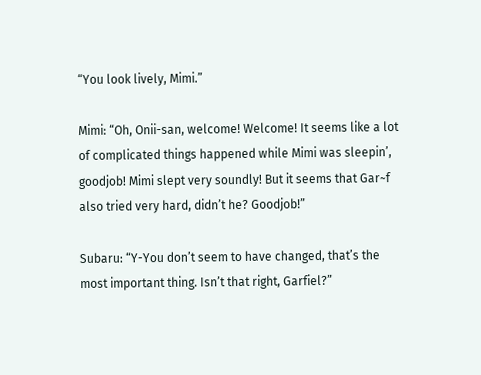“You look lively, Mimi.”

Mimi: “Oh, Onii-san, welcome! Welcome! It seems like a lot of complicated things happened while Mimi was sleepin’, goodjob! Mimi slept very soundly! But it seems that Gar~f also tried very hard, didn’t he? Goodjob!”

Subaru: “Y-You don’t seem to have changed, that’s the most important thing. Isn’t that right, Garfiel?”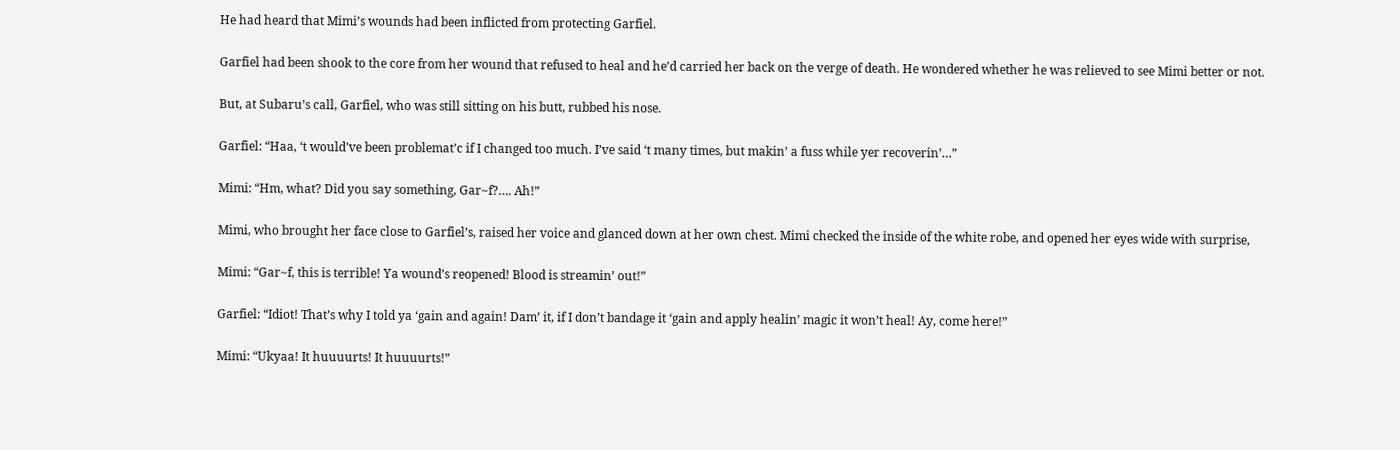He had heard that Mimi’s wounds had been inflicted from protecting Garfiel.

Garfiel had been shook to the core from her wound that refused to heal and he’d carried her back on the verge of death. He wondered whether he was relieved to see Mimi better or not.

But, at Subaru’s call, Garfiel, who was still sitting on his butt, rubbed his nose.

Garfiel: “Haa, ‘t would’ve been problemat’c if I changed too much. I’ve said ‘t many times, but makin’ a fuss while yer recoverin’…”

Mimi: “Hm, what? Did you say something, Gar~f?…. Ah!”

Mimi, who brought her face close to Garfiel’s, raised her voice and glanced down at her own chest. Mimi checked the inside of the white robe, and opened her eyes wide with surprise,

Mimi: “Gar~f, this is terrible! Ya wound’s reopened! Blood is streamin’ out!”

Garfiel: “Idiot! That’s why I told ya ‘gain and again! Dam’ it, if I don’t bandage it ‘gain and apply healin’ magic it won’t heal! Ay, come here!”

Mimi: “Ukyaa! It huuuurts! It huuuurts!”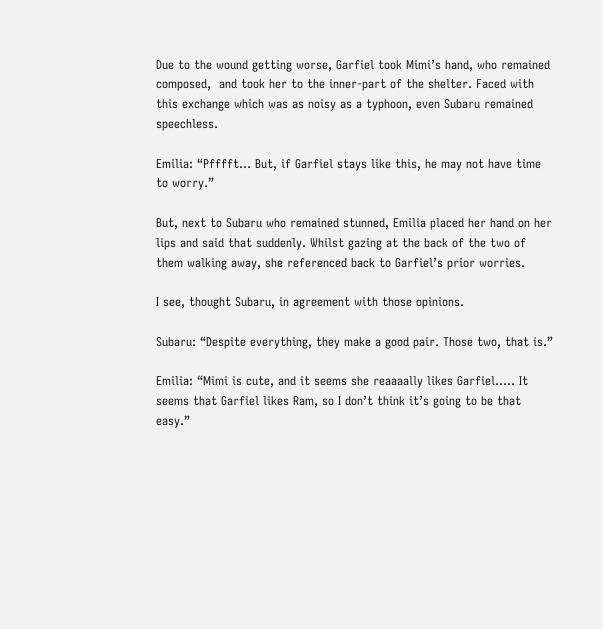Due to the wound getting worse, Garfiel took Mimi’s hand, who remained composed,  and took her to the inner-part of the shelter. Faced with this exchange which was as noisy as a typhoon, even Subaru remained speechless.

Emilia: “Pfffft… But, if Garfiel stays like this, he may not have time to worry.”

But, next to Subaru who remained stunned, Emilia placed her hand on her lips and said that suddenly. Whilst gazing at the back of the two of them walking away, she referenced back to Garfiel’s prior worries.

I see, thought Subaru, in agreement with those opinions.

Subaru: “Despite everything, they make a good pair. Those two, that is.”

Emilia: “Mimi is cute, and it seems she reaaaally likes Garfiel….. It seems that Garfiel likes Ram, so I don’t think it’s going to be that easy.”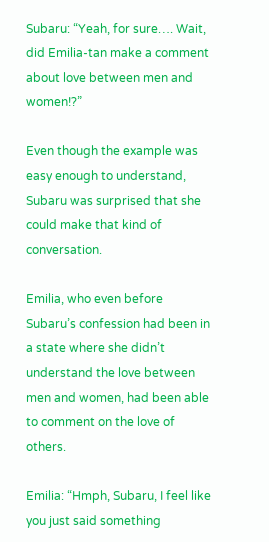Subaru: “Yeah, for sure…. Wait, did Emilia-tan make a comment about love between men and women!?”

Even though the example was easy enough to understand, Subaru was surprised that she could make that kind of conversation.

Emilia, who even before Subaru’s confession had been in a state where she didn’t understand the love between men and women, had been able to comment on the love of others.

Emilia: “Hmph, Subaru, I feel like you just said something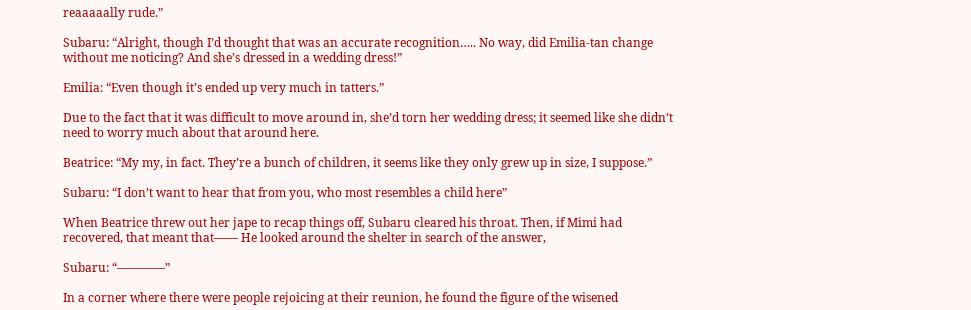reaaaaally rude.”

Subaru: “Alright, though I’d thought that was an accurate recognition….. No way, did Emilia-tan change without me noticing? And she’s dressed in a wedding dress!”

Emilia: “Even though it’s ended up very much in tatters.”

Due to the fact that it was difficult to move around in, she’d torn her wedding dress; it seemed like she didn’t need to worry much about that around here.

Beatrice: “My my, in fact. They’re a bunch of children, it seems like they only grew up in size, I suppose.”

Subaru: “I don’t want to hear that from you, who most resembles a child here”

When Beatrice threw out her jape to recap things off, Subaru cleared his throat. Then, if Mimi had recovered, that meant that―― He looked around the shelter in search of the answer,

Subaru: “――――”

In a corner where there were people rejoicing at their reunion, he found the figure of the wisened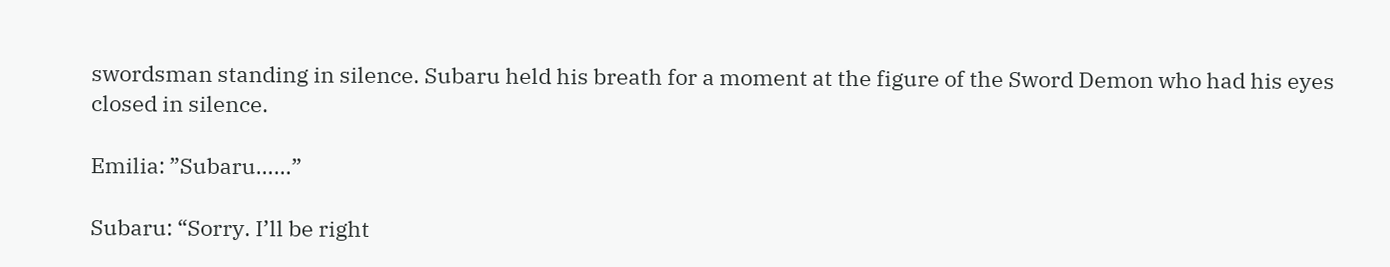swordsman standing in silence. Subaru held his breath for a moment at the figure of the Sword Demon who had his eyes closed in silence.

Emilia: ”Subaru……”

Subaru: “Sorry. I’ll be right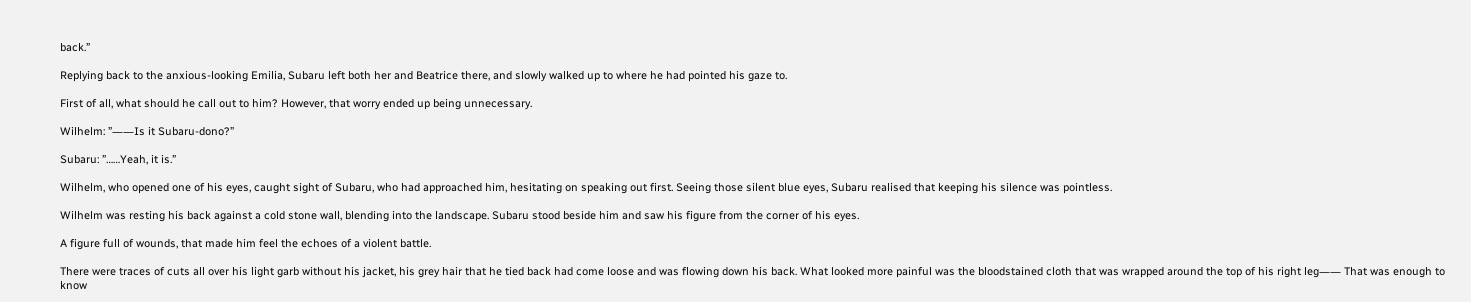back.”

Replying back to the anxious-looking Emilia, Subaru left both her and Beatrice there, and slowly walked up to where he had pointed his gaze to.

First of all, what should he call out to him? However, that worry ended up being unnecessary.

Wilhelm: ”――Is it Subaru-dono?”

Subaru: ”……Yeah, it is.”

Wilhelm, who opened one of his eyes, caught sight of Subaru, who had approached him, hesitating on speaking out first. Seeing those silent blue eyes, Subaru realised that keeping his silence was pointless.

Wilhelm was resting his back against a cold stone wall, blending into the landscape. Subaru stood beside him and saw his figure from the corner of his eyes.

A figure full of wounds, that made him feel the echoes of a violent battle.

There were traces of cuts all over his light garb without his jacket, his grey hair that he tied back had come loose and was flowing down his back. What looked more painful was the bloodstained cloth that was wrapped around the top of his right leg―― That was enough to know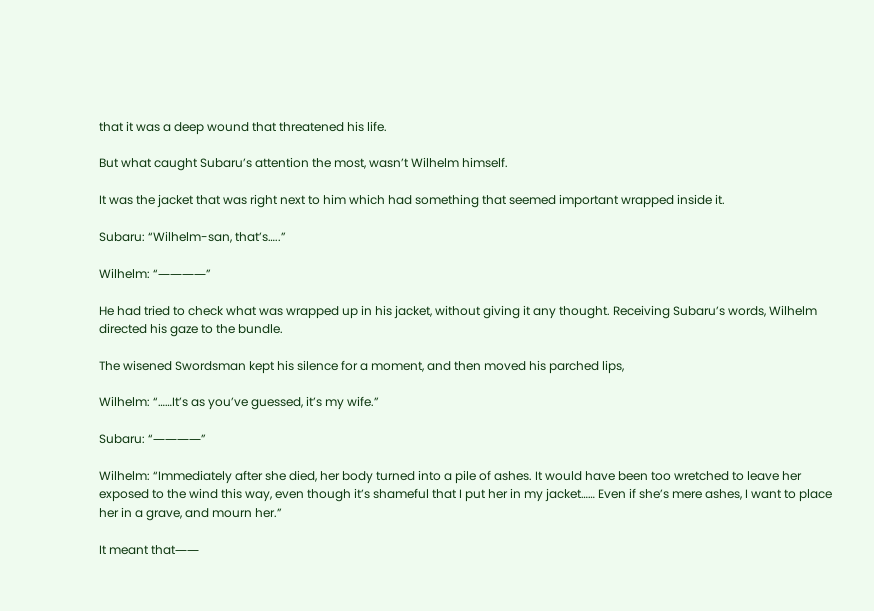that it was a deep wound that threatened his life.

But what caught Subaru’s attention the most, wasn’t Wilhelm himself.

It was the jacket that was right next to him which had something that seemed important wrapped inside it.

Subaru: “Wilhelm-san, that’s…..”

Wilhelm: “――――”

He had tried to check what was wrapped up in his jacket, without giving it any thought. Receiving Subaru’s words, Wilhelm directed his gaze to the bundle.

The wisened Swordsman kept his silence for a moment, and then moved his parched lips,

Wilhelm: “……It’s as you’ve guessed, it’s my wife.”

Subaru: “――――”

Wilhelm: “Immediately after she died, her body turned into a pile of ashes. It would have been too wretched to leave her exposed to the wind this way, even though it’s shameful that I put her in my jacket…… Even if she’s mere ashes, I want to place her in a grave, and mourn her.”

It meant that――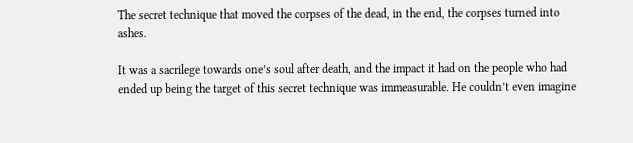The secret technique that moved the corpses of the dead, in the end, the corpses turned into ashes.

It was a sacrilege towards one’s soul after death, and the impact it had on the people who had ended up being the target of this secret technique was immeasurable. He couldn’t even imagine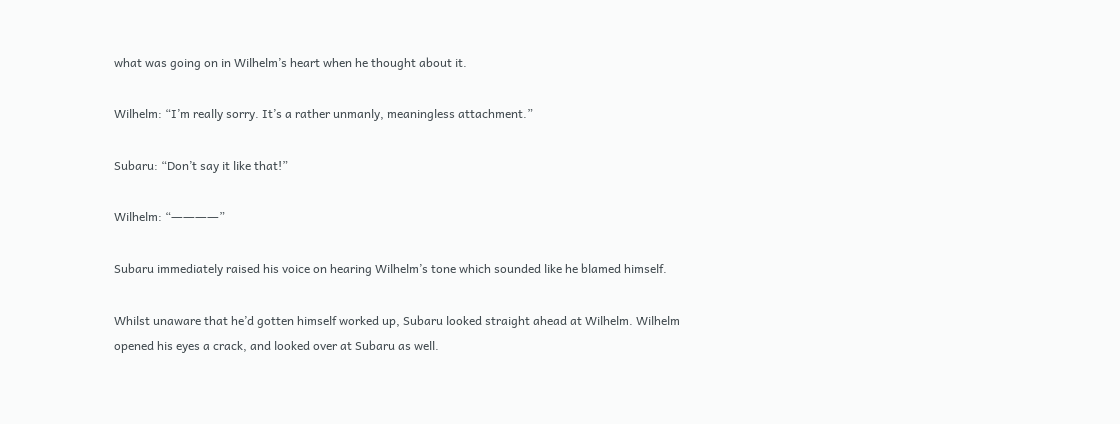what was going on in Wilhelm’s heart when he thought about it.

Wilhelm: “I’m really sorry. It’s a rather unmanly, meaningless attachment.”

Subaru: “Don’t say it like that!”

Wilhelm: “――――”

Subaru immediately raised his voice on hearing Wilhelm’s tone which sounded like he blamed himself.

Whilst unaware that he’d gotten himself worked up, Subaru looked straight ahead at Wilhelm. Wilhelm opened his eyes a crack, and looked over at Subaru as well.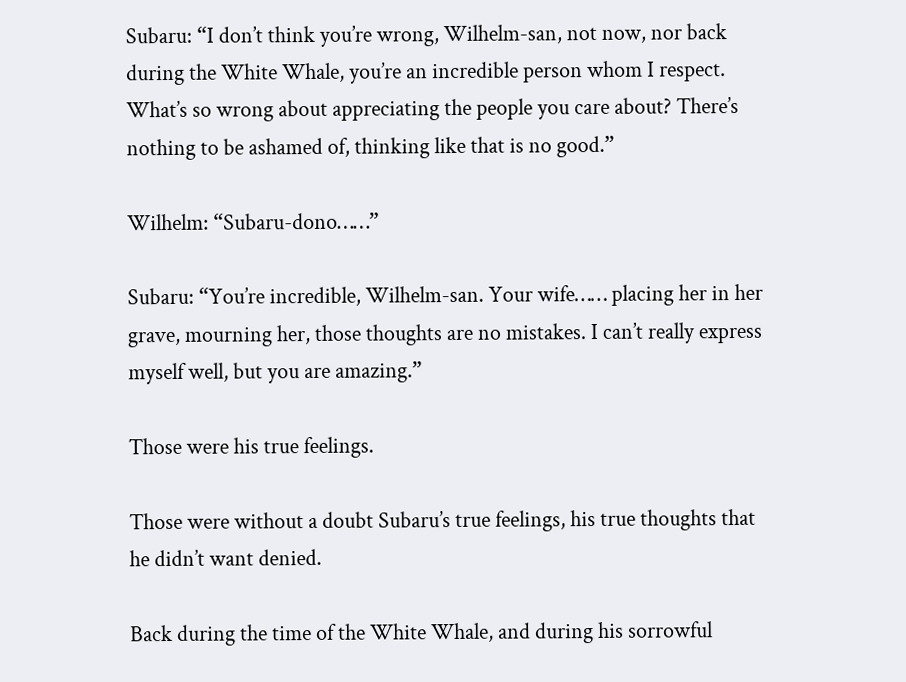Subaru: “I don’t think you’re wrong, Wilhelm-san, not now, nor back during the White Whale, you’re an incredible person whom I respect. What’s so wrong about appreciating the people you care about? There’s nothing to be ashamed of, thinking like that is no good.”

Wilhelm: “Subaru-dono……”

Subaru: “You’re incredible, Wilhelm-san. Your wife…… placing her in her grave, mourning her, those thoughts are no mistakes. I can’t really express myself well, but you are amazing.”

Those were his true feelings.

Those were without a doubt Subaru’s true feelings, his true thoughts that he didn’t want denied.

Back during the time of the White Whale, and during his sorrowful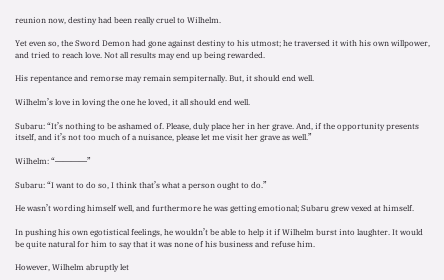reunion now, destiny had been really cruel to Wilhelm.

Yet even so, the Sword Demon had gone against destiny to his utmost; he traversed it with his own willpower, and tried to reach love. Not all results may end up being rewarded.

His repentance and remorse may remain sempiternally. But, it should end well.

Wilhelm’s love in loving the one he loved, it all should end well.

Subaru: “It’s nothing to be ashamed of. Please, duly place her in her grave. And, if the opportunity presents itself, and it’s not too much of a nuisance, please let me visit her grave as well.”

Wilhelm: “――――”

Subaru: “I want to do so, I think that’s what a person ought to do.”

He wasn’t wording himself well, and furthermore he was getting emotional; Subaru grew vexed at himself.

In pushing his own egotistical feelings, he wouldn’t be able to help it if Wilhelm burst into laughter. It would be quite natural for him to say that it was none of his business and refuse him.

However, Wilhelm abruptly let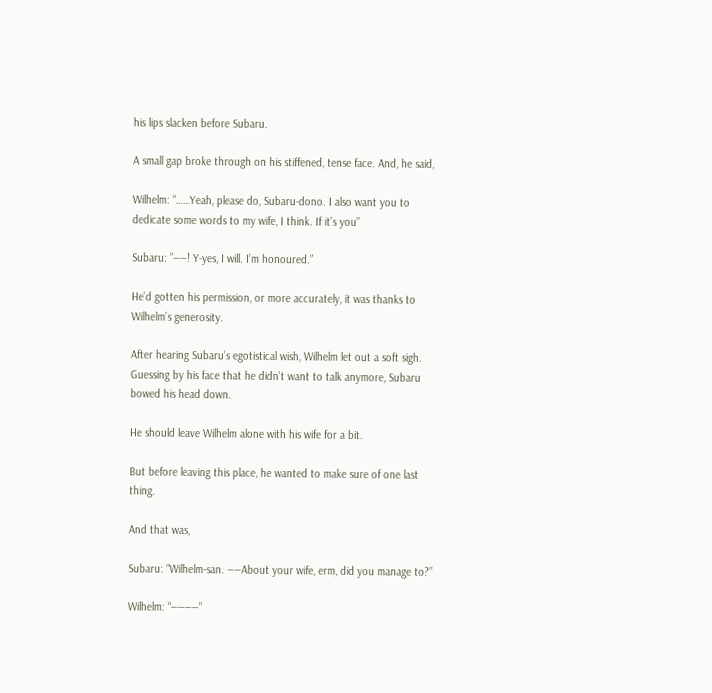his lips slacken before Subaru.

A small gap broke through on his stiffened, tense face. And, he said,

Wilhelm: “……Yeah, please do, Subaru-dono. I also want you to dedicate some words to my wife, I think. If it’s you”

Subaru: ”――! Y-yes, I will. I’m honoured.”

He’d gotten his permission, or more accurately, it was thanks to Wilhelm’s generosity.

After hearing Subaru’s egotistical wish, Wilhelm let out a soft sigh. Guessing by his face that he didn’t want to talk anymore, Subaru bowed his head down.

He should leave Wilhelm alone with his wife for a bit.

But before leaving this place, he wanted to make sure of one last thing.

And that was,

Subaru: “Wilhelm-san. ――About your wife, erm, did you manage to?”

Wilhelm: “――――”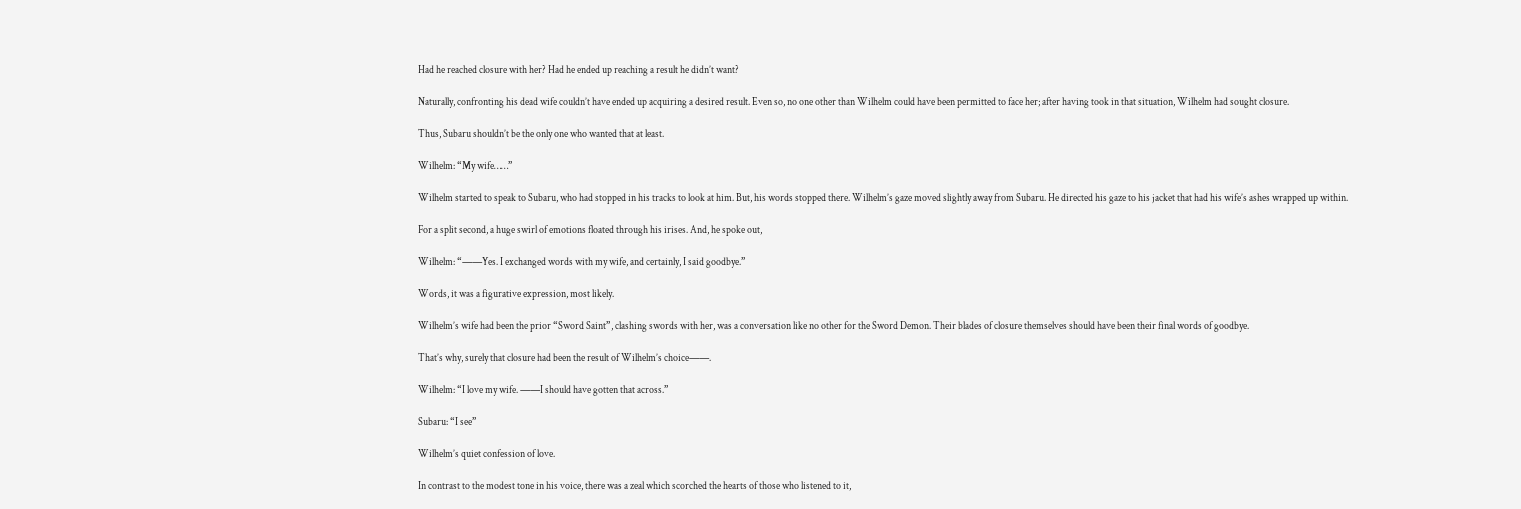Had he reached closure with her? Had he ended up reaching a result he didn’t want?

Naturally, confronting his dead wife couldn’t have ended up acquiring a desired result. Even so, no one other than Wilhelm could have been permitted to face her; after having took in that situation, Wilhelm had sought closure.

Thus, Subaru shouldn’t be the only one who wanted that at least.

Wilhelm: “My wife……”

Wilhelm started to speak to Subaru, who had stopped in his tracks to look at him. But, his words stopped there. Wilhelm’s gaze moved slightly away from Subaru. He directed his gaze to his jacket that had his wife’s ashes wrapped up within.

For a split second, a huge swirl of emotions floated through his irises. And, he spoke out,

Wilhelm: “――Yes. I exchanged words with my wife, and certainly, I said goodbye.”

Words, it was a figurative expression, most likely.

Wilhelm’s wife had been the prior “Sword Saint”, clashing swords with her, was a conversation like no other for the Sword Demon. Their blades of closure themselves should have been their final words of goodbye.

That’s why, surely that closure had been the result of Wilhelm’s choice――.

Wilhelm: “I love my wife. ――I should have gotten that across.”

Subaru: “I see”

Wilhelm’s quiet confession of love.

In contrast to the modest tone in his voice, there was a zeal which scorched the hearts of those who listened to it,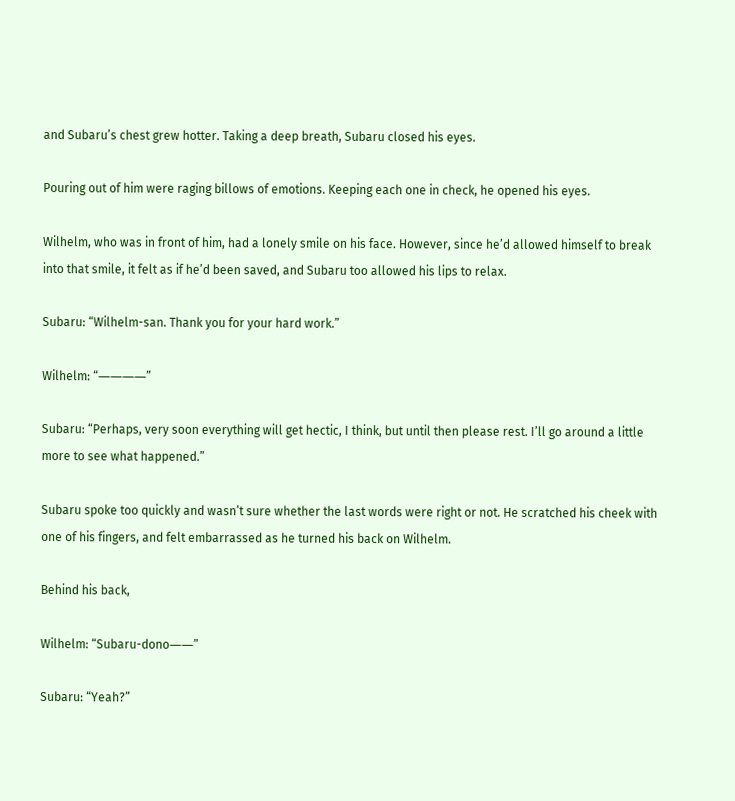and Subaru’s chest grew hotter. Taking a deep breath, Subaru closed his eyes.

Pouring out of him were raging billows of emotions. Keeping each one in check, he opened his eyes.

Wilhelm, who was in front of him, had a lonely smile on his face. However, since he’d allowed himself to break into that smile, it felt as if he’d been saved, and Subaru too allowed his lips to relax.

Subaru: “Wilhelm-san. Thank you for your hard work.”

Wilhelm: “――――”

Subaru: “Perhaps, very soon everything will get hectic, I think, but until then please rest. I’ll go around a little more to see what happened.”

Subaru spoke too quickly and wasn’t sure whether the last words were right or not. He scratched his cheek with one of his fingers, and felt embarrassed as he turned his back on Wilhelm.

Behind his back,

Wilhelm: “Subaru-dono――”

Subaru: “Yeah?”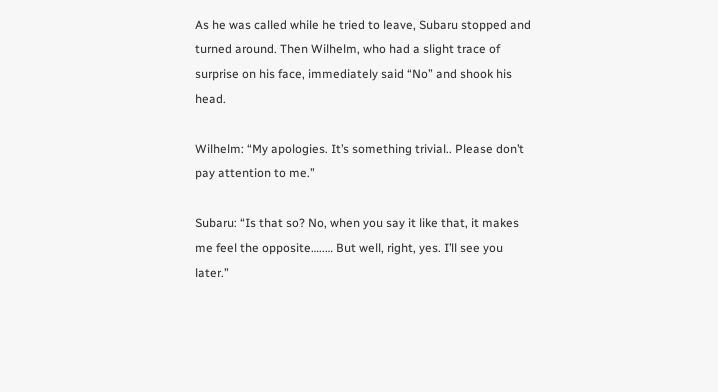As he was called while he tried to leave, Subaru stopped and turned around. Then Wilhelm, who had a slight trace of surprise on his face, immediately said “No” and shook his head.

Wilhelm: “My apologies. It’s something trivial.. Please don’t pay attention to me.”

Subaru: “Is that so? No, when you say it like that, it makes me feel the opposite…..… But well, right, yes. I’ll see you later.”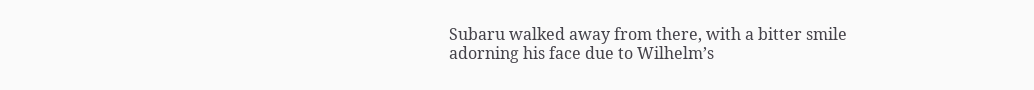Subaru walked away from there, with a bitter smile adorning his face due to Wilhelm’s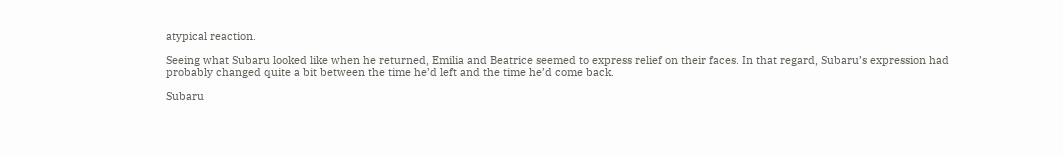atypical reaction.

Seeing what Subaru looked like when he returned, Emilia and Beatrice seemed to express relief on their faces. In that regard, Subaru’s expression had probably changed quite a bit between the time he’d left and the time he’d come back.

Subaru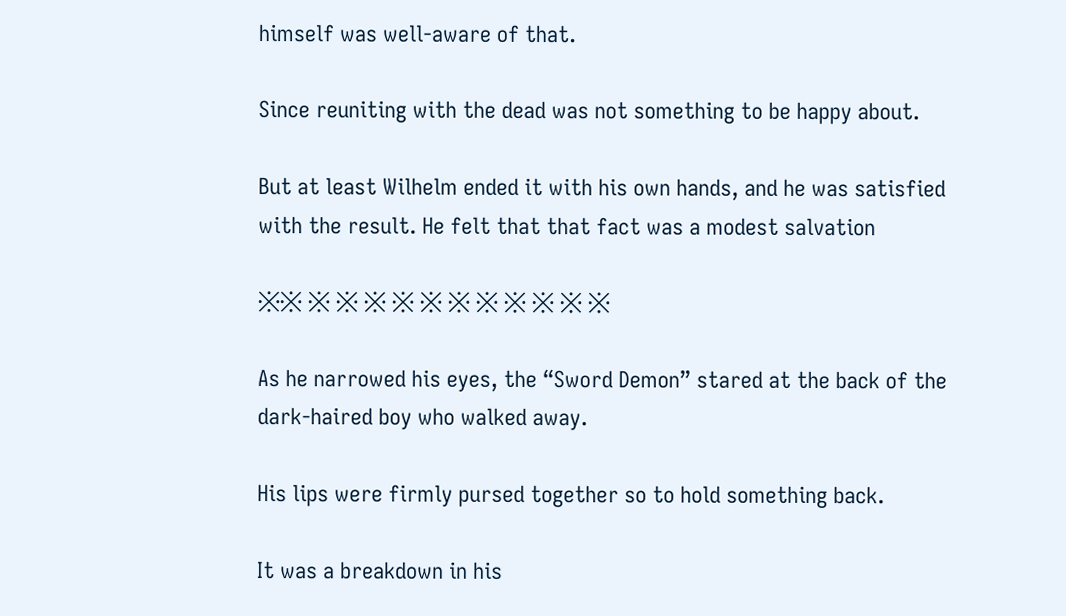himself was well-aware of that.

Since reuniting with the dead was not something to be happy about.

But at least Wilhelm ended it with his own hands, and he was satisfied with the result. He felt that that fact was a modest salvation

※※ ※ ※ ※ ※ ※ ※ ※ ※ ※ ※ ※

As he narrowed his eyes, the “Sword Demon” stared at the back of the dark-haired boy who walked away.

His lips were firmly pursed together so to hold something back.

It was a breakdown in his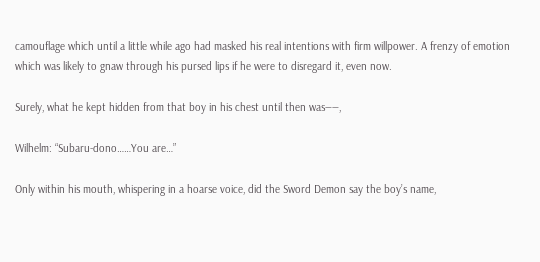camouflage which until a little while ago had masked his real intentions with firm willpower. A frenzy of emotion which was likely to gnaw through his pursed lips if he were to disregard it, even now.

Surely, what he kept hidden from that boy in his chest until then was――,

Wilhelm: “Subaru-dono……You are…”

Only within his mouth, whispering in a hoarse voice, did the Sword Demon say the boy’s name,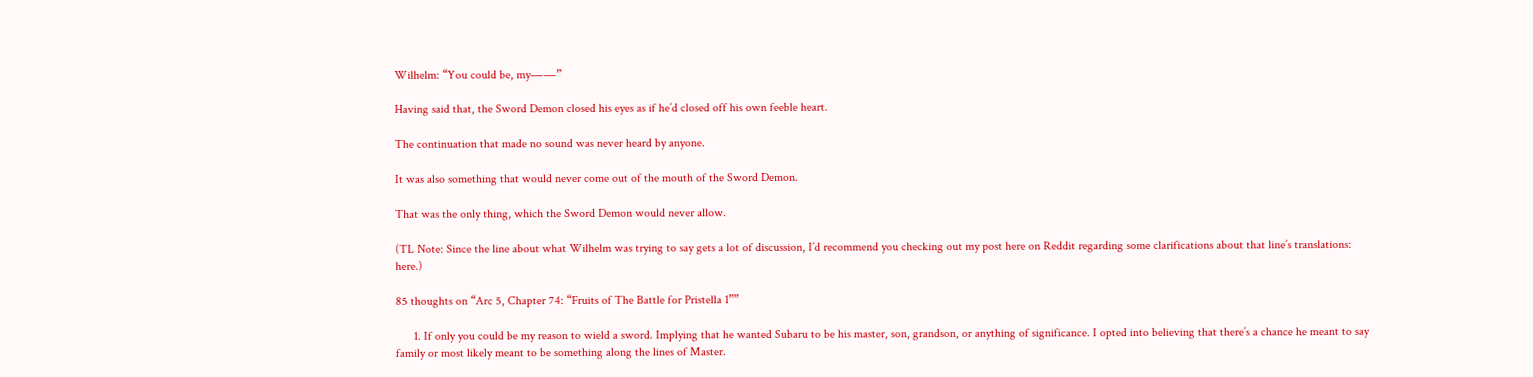Wilhelm: “You could be, my――”

Having said that, the Sword Demon closed his eyes as if he’d closed off his own feeble heart.

The continuation that made no sound was never heard by anyone.

It was also something that would never come out of the mouth of the Sword Demon.

That was the only thing, which the Sword Demon would never allow.

(TL Note: Since the line about what Wilhelm was trying to say gets a lot of discussion, I’d recommend you checking out my post here on Reddit regarding some clarifications about that line’s translations: here.)

85 thoughts on “Arc 5, Chapter 74: “Fruits of The Battle for Pristella 1””

      1. If only you could be my reason to wield a sword. Implying that he wanted Subaru to be his master, son, grandson, or anything of significance. I opted into believing that there’s a chance he meant to say family or most likely meant to be something along the lines of Master.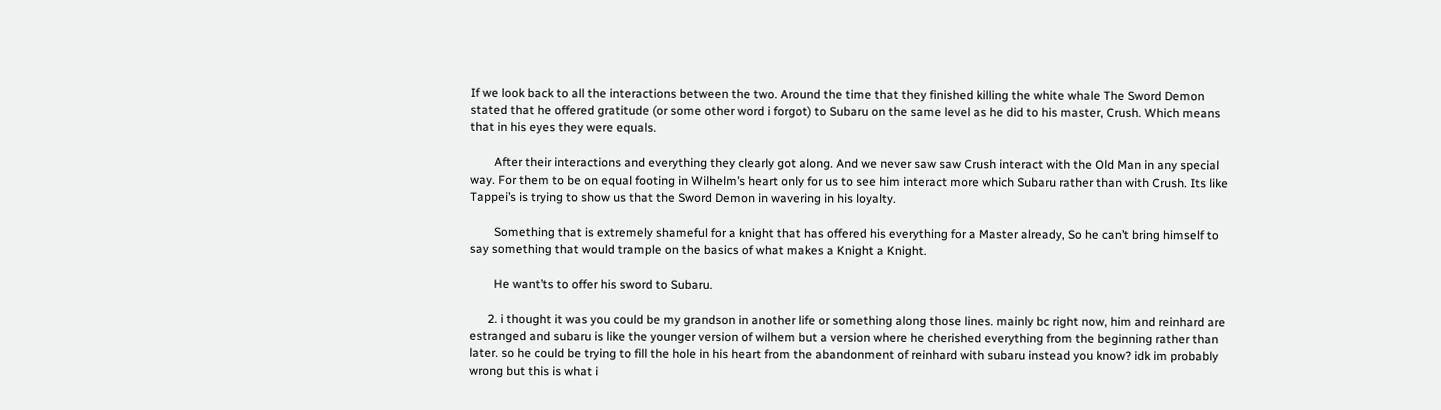If we look back to all the interactions between the two. Around the time that they finished killing the white whale The Sword Demon stated that he offered gratitude (or some other word i forgot) to Subaru on the same level as he did to his master, Crush. Which means that in his eyes they were equals.

        After their interactions and everything they clearly got along. And we never saw saw Crush interact with the Old Man in any special way. For them to be on equal footing in Wilhelm’s heart only for us to see him interact more which Subaru rather than with Crush. Its like Tappei’s is trying to show us that the Sword Demon in wavering in his loyalty.

        Something that is extremely shameful for a knight that has offered his everything for a Master already, So he can’t bring himself to say something that would trample on the basics of what makes a Knight a Knight.

        He want’ts to offer his sword to Subaru.

      2. i thought it was you could be my grandson in another life or something along those lines. mainly bc right now, him and reinhard are estranged and subaru is like the younger version of wilhem but a version where he cherished everything from the beginning rather than later. so he could be trying to fill the hole in his heart from the abandonment of reinhard with subaru instead you know? idk im probably wrong but this is what i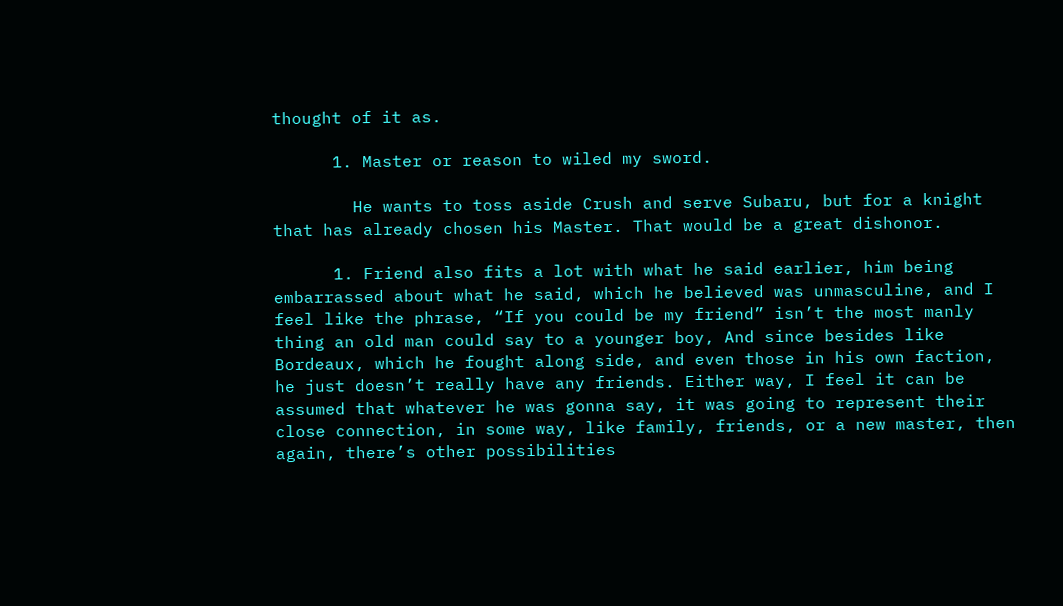thought of it as.

      1. Master or reason to wiled my sword.

        He wants to toss aside Crush and serve Subaru, but for a knight that has already chosen his Master. That would be a great dishonor.

      1. Friend also fits a lot with what he said earlier, him being embarrassed about what he said, which he believed was unmasculine, and I feel like the phrase, “If you could be my friend” isn’t the most manly thing an old man could say to a younger boy, And since besides like Bordeaux, which he fought along side, and even those in his own faction, he just doesn’t really have any friends. Either way, I feel it can be assumed that whatever he was gonna say, it was going to represent their close connection, in some way, like family, friends, or a new master, then again, there’s other possibilities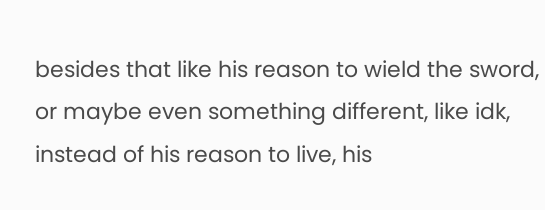besides that like his reason to wield the sword, or maybe even something different, like idk, instead of his reason to live, his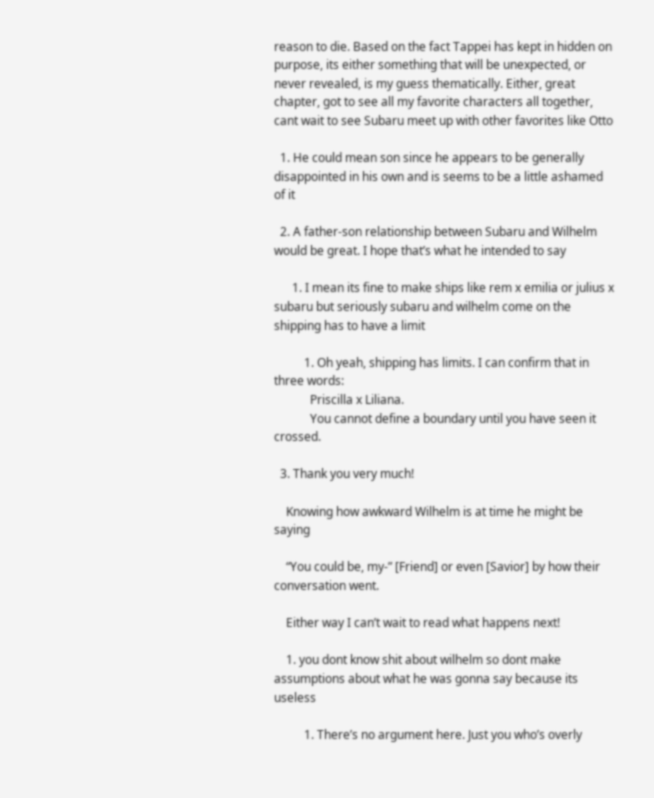reason to die. Based on the fact Tappei has kept in hidden on purpose, its either something that will be unexpected, or never revealed, is my guess thematically. Either, great chapter, got to see all my favorite characters all together, cant wait to see Subaru meet up with other favorites like Otto

  1. He could mean son since he appears to be generally disappointed in his own and is seems to be a little ashamed of it

  2. A father-son relationship between Subaru and Wilhelm would be great. I hope that’s what he intended to say

      1. I mean its fine to make ships like rem x emilia or julius x subaru but seriously subaru and wilhelm come on the shipping has to have a limit

          1. Oh yeah, shipping has limits. I can confirm that in three words:
            Priscilla x Liliana.
            You cannot define a boundary until you have seen it crossed.

  3. Thank you very much!

    Knowing how awkward Wilhelm is at time he might be saying

    “You could be, my-” [Friend] or even [Savior] by how their conversation went.

    Either way I can’t wait to read what happens next!

    1. you dont know shit about wilhelm so dont make assumptions about what he was gonna say because its useless

          1. There’s no argument here. Just you who’s overly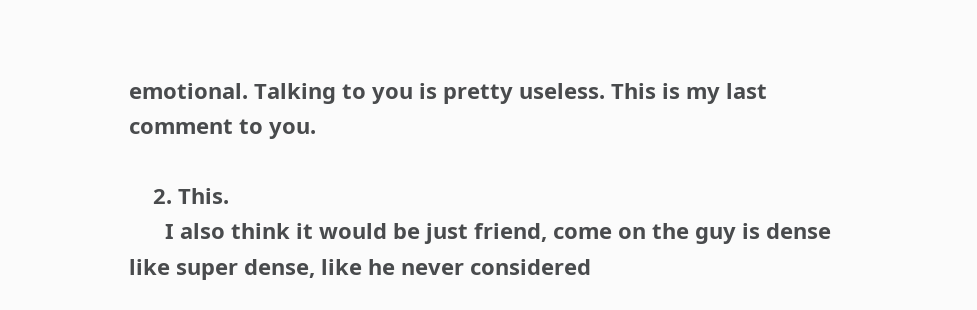emotional. Talking to you is pretty useless. This is my last comment to you.

    2. This.
      I also think it would be just friend, come on the guy is dense like super dense, like he never considered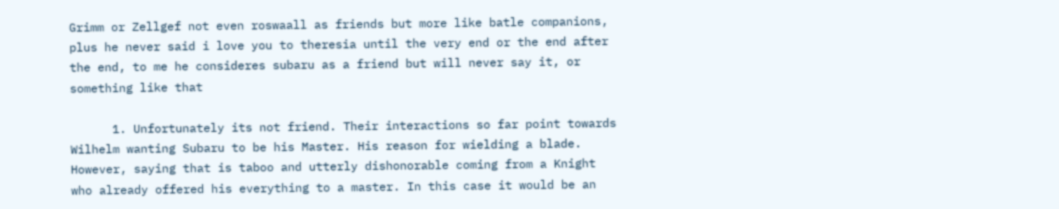Grimm or Zellgef not even roswaall as friends but more like batle companions, plus he never said i love you to theresia until the very end or the end after the end, to me he consideres subaru as a friend but will never say it, or something like that

      1. Unfortunately its not friend. Their interactions so far point towards Wilhelm wanting Subaru to be his Master. His reason for wielding a blade. However, saying that is taboo and utterly dishonorable coming from a Knight who already offered his everything to a master. In this case it would be an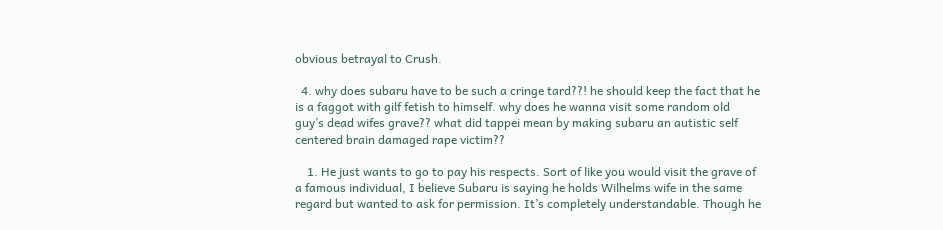obvious betrayal to Crush.

  4. why does subaru have to be such a cringe tard??! he should keep the fact that he is a faggot with gilf fetish to himself. why does he wanna visit some random old guy’s dead wifes grave?? what did tappei mean by making subaru an autistic self centered brain damaged rape victim??

    1. He just wants to go to pay his respects. Sort of like you would visit the grave of a famous individual, I believe Subaru is saying he holds Wilhelms wife in the same regard but wanted to ask for permission. It’s completely understandable. Though he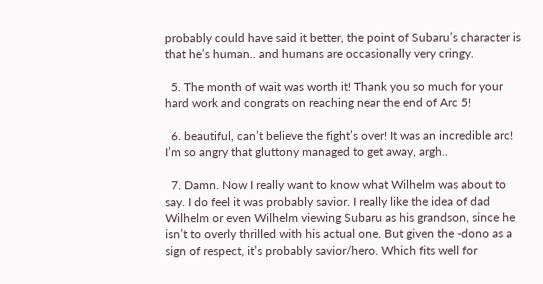probably could have said it better, the point of Subaru’s character is that he’s human.. and humans are occasionally very cringy.

  5. The month of wait was worth it! Thank you so much for your hard work and congrats on reaching near the end of Arc 5!

  6. beautiful, can’t believe the fight’s over! It was an incredible arc! I’m so angry that gluttony managed to get away, argh..

  7. Damn. Now I really want to know what Wilhelm was about to say. I do feel it was probably savior. I really like the idea of dad Wilhelm or even Wilhelm viewing Subaru as his grandson, since he isn’t to overly thrilled with his actual one. But given the -dono as a sign of respect, it’s probably savior/hero. Which fits well for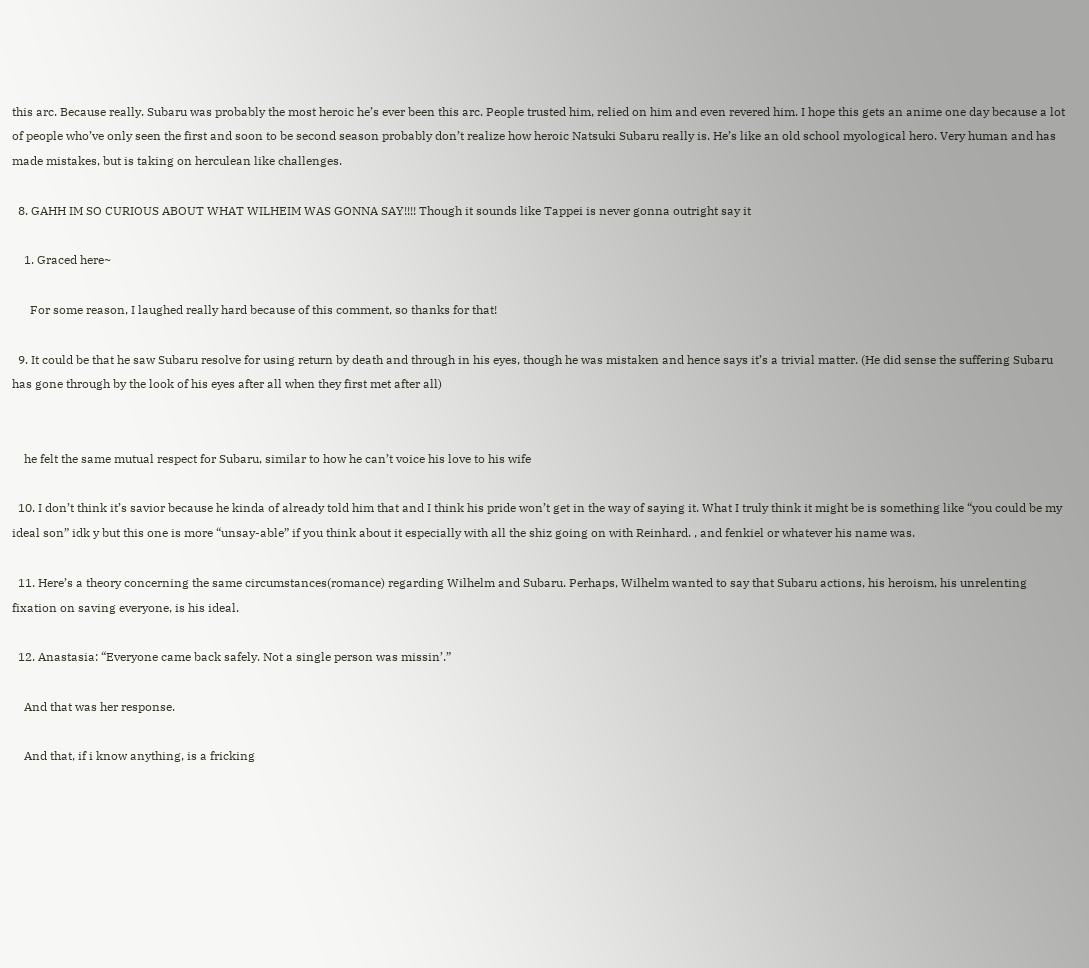this arc. Because really. Subaru was probably the most heroic he’s ever been this arc. People trusted him, relied on him and even revered him. I hope this gets an anime one day because a lot of people who’ve only seen the first and soon to be second season probably don’t realize how heroic Natsuki Subaru really is. He’s like an old school myological hero. Very human and has made mistakes, but is taking on herculean like challenges.

  8. GAHH IM SO CURIOUS ABOUT WHAT WILHEIM WAS GONNA SAY!!!! Though it sounds like Tappei is never gonna outright say it

    1. Graced here~

      For some reason, I laughed really hard because of this comment, so thanks for that!

  9. It could be that he saw Subaru resolve for using return by death and through in his eyes, though he was mistaken and hence says it’s a trivial matter. (He did sense the suffering Subaru has gone through by the look of his eyes after all when they first met after all)


    he felt the same mutual respect for Subaru, similar to how he can’t voice his love to his wife

  10. I don’t think it’s savior because he kinda of already told him that and I think his pride won’t get in the way of saying it. What I truly think it might be is something like “you could be my ideal son” idk y but this one is more “unsay-able” if you think about it especially with all the shiz going on with Reinhard. , and fenkiel or whatever his name was.

  11. Here’s a theory concerning the same circumstances(romance) regarding Wilhelm and Subaru. Perhaps, Wilhelm wanted to say that Subaru actions, his heroism, his unrelenting fixation on saving everyone, is his ideal.

  12. Anastasia: “Everyone came back safely. Not a single person was missin’.”

    And that was her response.

    And that, if i know anything, is a fricking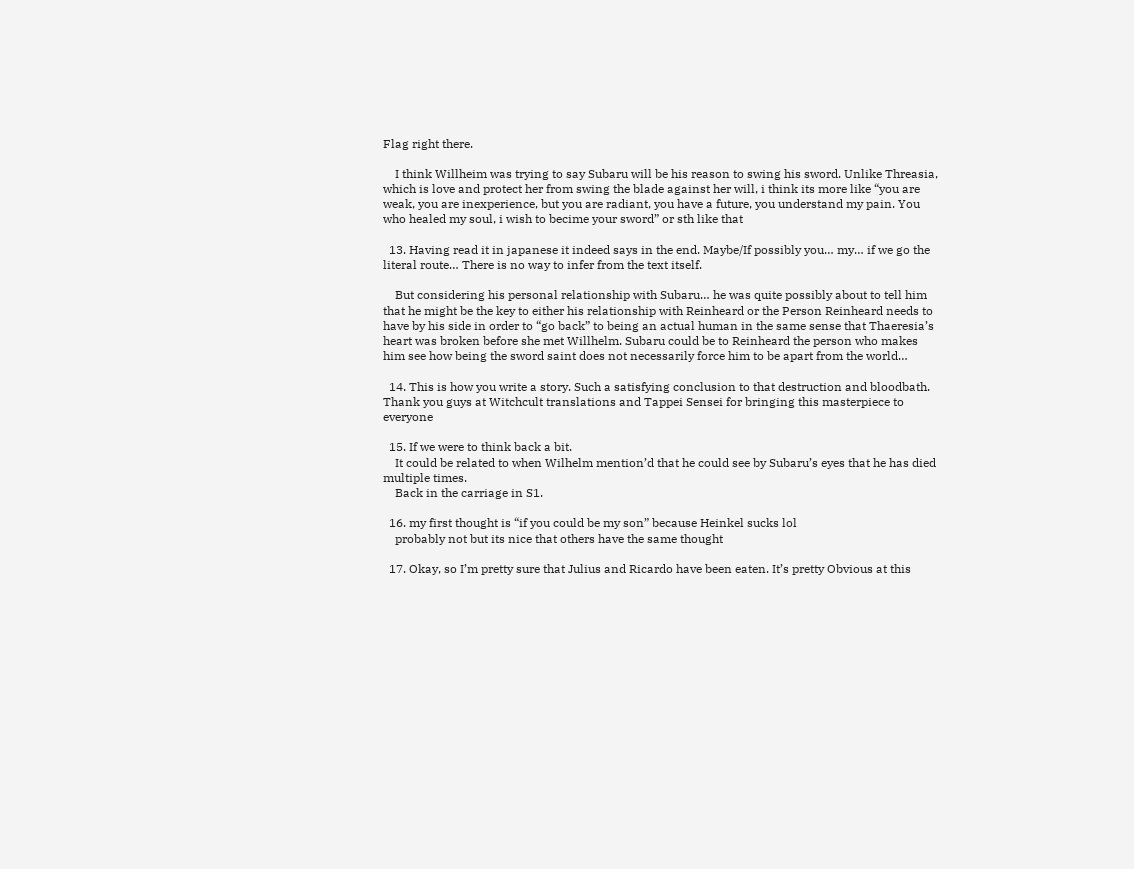Flag right there.

    I think Willheim was trying to say Subaru will be his reason to swing his sword. Unlike Threasia, which is love and protect her from swing the blade against her will, i think its more like “you are weak, you are inexperience, but you are radiant, you have a future, you understand my pain. You who healed my soul, i wish to becime your sword” or sth like that

  13. Having read it in japanese it indeed says in the end. Maybe/If possibly you… my… if we go the literal route… There is no way to infer from the text itself.

    But considering his personal relationship with Subaru… he was quite possibly about to tell him that he might be the key to either his relationship with Reinheard or the Person Reinheard needs to have by his side in order to “go back” to being an actual human in the same sense that Thaeresia’s heart was broken before she met Willhelm. Subaru could be to Reinheard the person who makes him see how being the sword saint does not necessarily force him to be apart from the world…

  14. This is how you write a story. Such a satisfying conclusion to that destruction and bloodbath. Thank you guys at Witchcult translations and Tappei Sensei for bringing this masterpiece to everyone

  15. If we were to think back a bit.
    It could be related to when Wilhelm mention’d that he could see by Subaru’s eyes that he has died multiple times.
    Back in the carriage in S1.

  16. my first thought is “if you could be my son” because Heinkel sucks lol
    probably not but its nice that others have the same thought

  17. Okay, so I’m pretty sure that Julius and Ricardo have been eaten. It’s pretty Obvious at this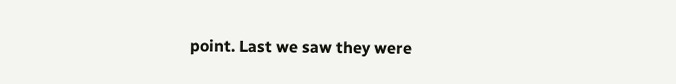point. Last we saw they were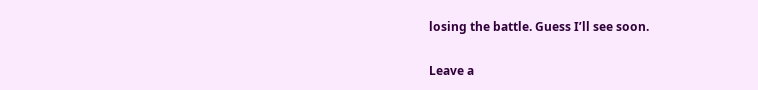losing the battle. Guess I’ll see soon.

Leave a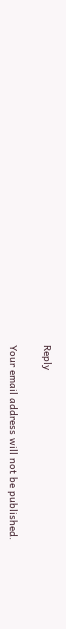Reply

Your email address will not be published.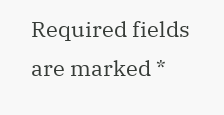Required fields are marked *